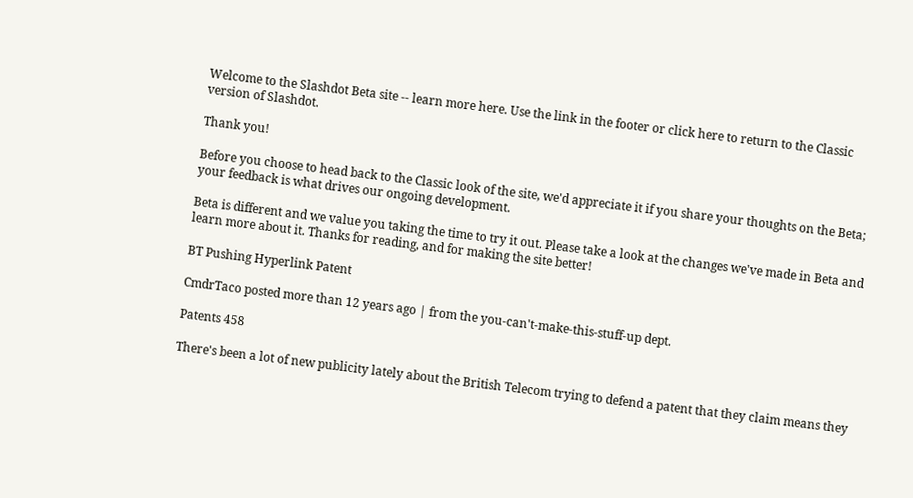Welcome to the Slashdot Beta site -- learn more here. Use the link in the footer or click here to return to the Classic version of Slashdot.

Thank you!

Before you choose to head back to the Classic look of the site, we'd appreciate it if you share your thoughts on the Beta; your feedback is what drives our ongoing development.

Beta is different and we value you taking the time to try it out. Please take a look at the changes we've made in Beta and  learn more about it. Thanks for reading, and for making the site better!

BT Pushing Hyperlink Patent

CmdrTaco posted more than 12 years ago | from the you-can't-make-this-stuff-up dept.

Patents 458

There's been a lot of new publicity lately about the British Telecom trying to defend a patent that they claim means they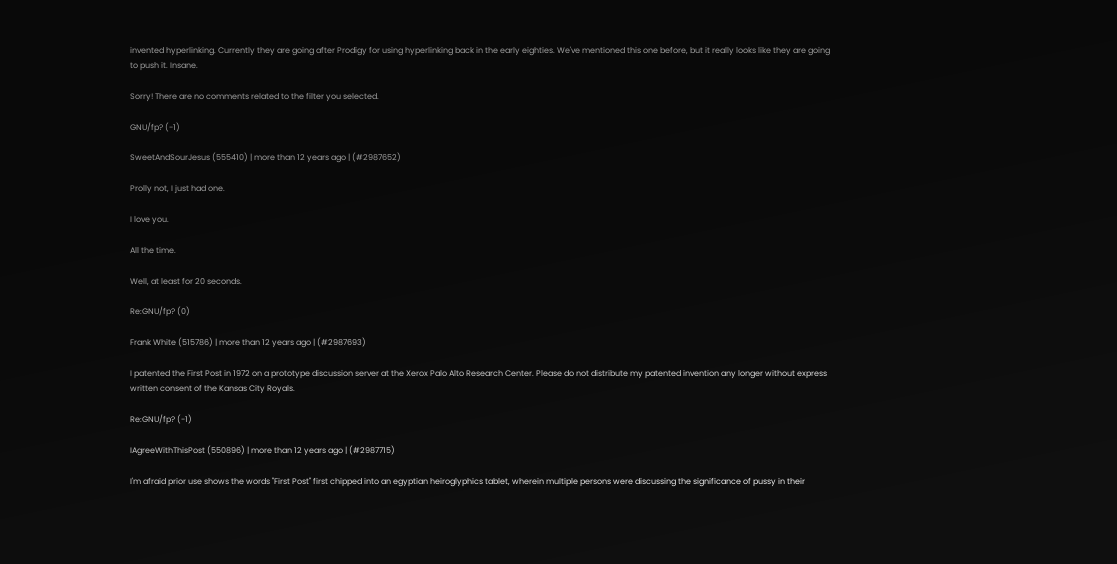invented hyperlinking. Currently they are going after Prodigy for using hyperlinking back in the early eighties. We've mentioned this one before, but it really looks like they are going to push it. Insane.

Sorry! There are no comments related to the filter you selected.

GNU/fp? (-1)

SweetAndSourJesus (555410) | more than 12 years ago | (#2987652)

Prolly not, I just had one.

I love you.

All the time.

Well, at least for 20 seconds.

Re:GNU/fp? (0)

Frank White (515786) | more than 12 years ago | (#2987693)

I patented the First Post in 1972 on a prototype discussion server at the Xerox Palo Alto Research Center. Please do not distribute my patented invention any longer without express written consent of the Kansas City Royals.

Re:GNU/fp? (-1)

IAgreeWithThisPost (550896) | more than 12 years ago | (#2987715)

I'm afraid prior use shows the words "First Post" first chipped into an egyptian heiroglyphics tablet, wherein multiple persons were discussing the significance of pussy in their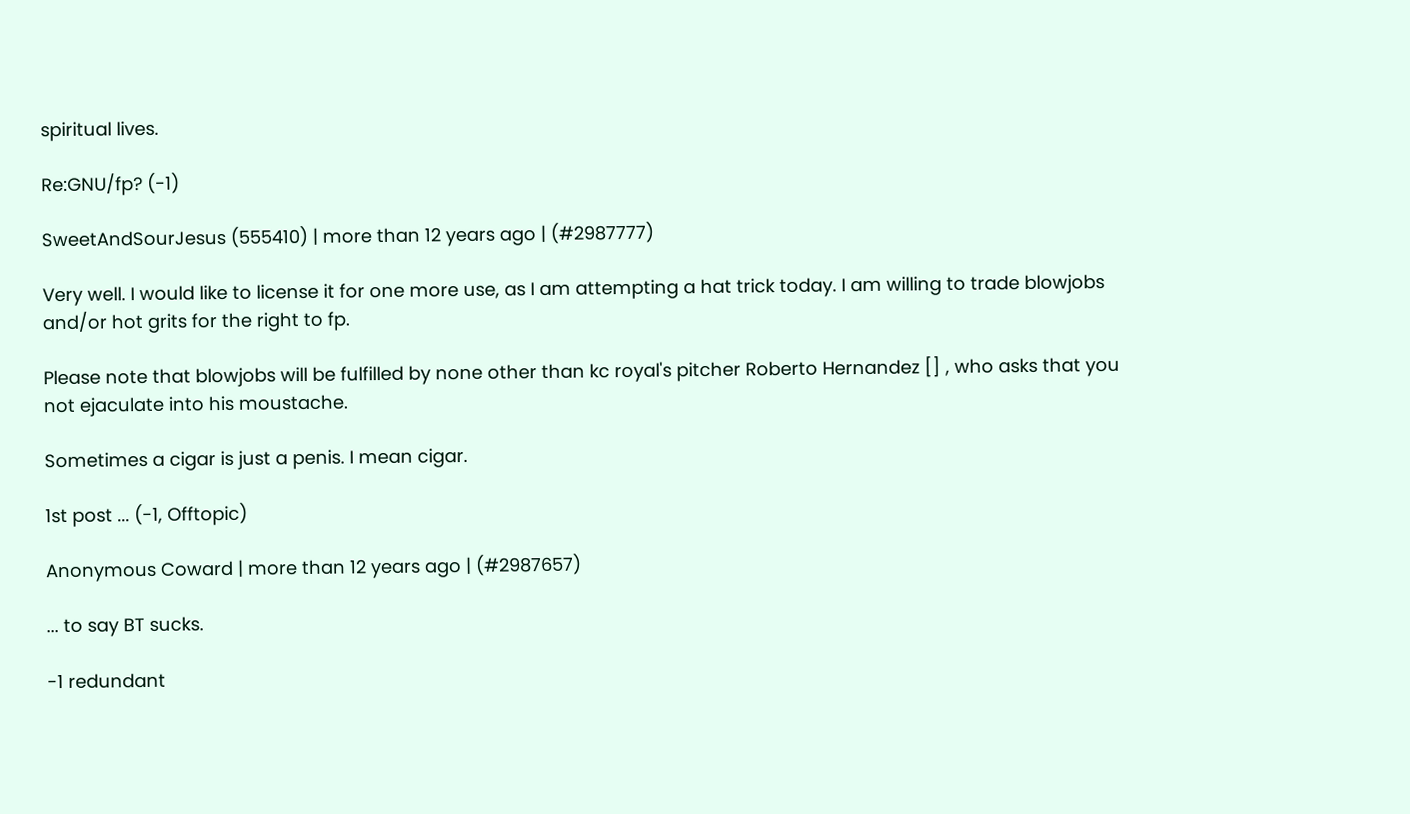spiritual lives.

Re:GNU/fp? (-1)

SweetAndSourJesus (555410) | more than 12 years ago | (#2987777)

Very well. I would like to license it for one more use, as I am attempting a hat trick today. I am willing to trade blowjobs and/or hot grits for the right to fp.

Please note that blowjobs will be fulfilled by none other than kc royal's pitcher Roberto Hernandez [] , who asks that you not ejaculate into his moustache.

Sometimes a cigar is just a penis. I mean cigar.

1st post ... (-1, Offtopic)

Anonymous Coward | more than 12 years ago | (#2987657)

... to say BT sucks.

-1 redundant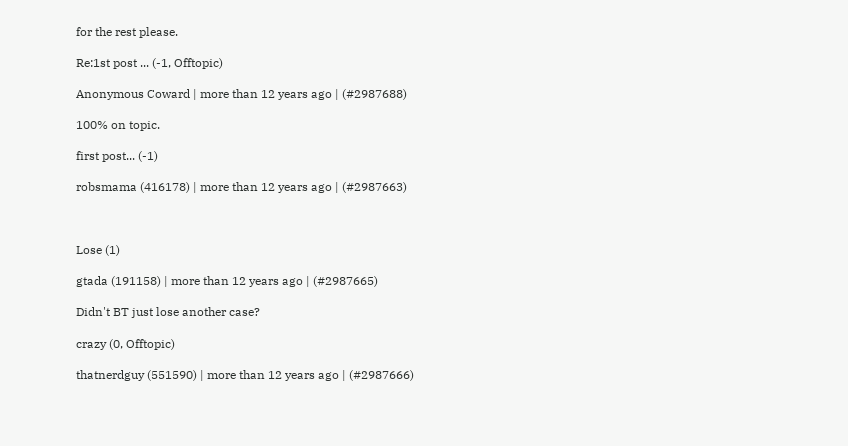for the rest please.

Re:1st post ... (-1, Offtopic)

Anonymous Coward | more than 12 years ago | (#2987688)

100% on topic.

first post... (-1)

robsmama (416178) | more than 12 years ago | (#2987663)



Lose (1)

gtada (191158) | more than 12 years ago | (#2987665)

Didn't BT just lose another case?

crazy (0, Offtopic)

thatnerdguy (551590) | more than 12 years ago | (#2987666)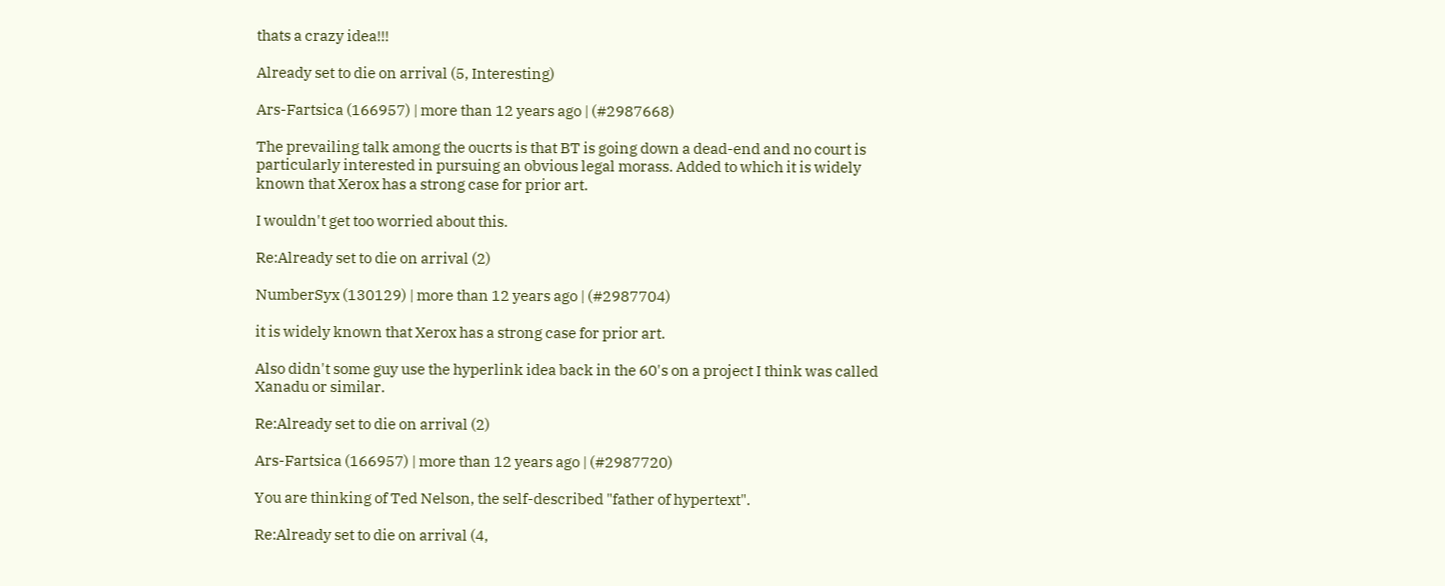thats a crazy idea!!!

Already set to die on arrival (5, Interesting)

Ars-Fartsica (166957) | more than 12 years ago | (#2987668)

The prevailing talk among the oucrts is that BT is going down a dead-end and no court is particularly interested in pursuing an obvious legal morass. Added to which it is widely known that Xerox has a strong case for prior art.

I wouldn't get too worried about this.

Re:Already set to die on arrival (2)

NumberSyx (130129) | more than 12 years ago | (#2987704)

it is widely known that Xerox has a strong case for prior art.

Also didn't some guy use the hyperlink idea back in the 60's on a project I think was called Xanadu or similar.

Re:Already set to die on arrival (2)

Ars-Fartsica (166957) | more than 12 years ago | (#2987720)

You are thinking of Ted Nelson, the self-described "father of hypertext".

Re:Already set to die on arrival (4,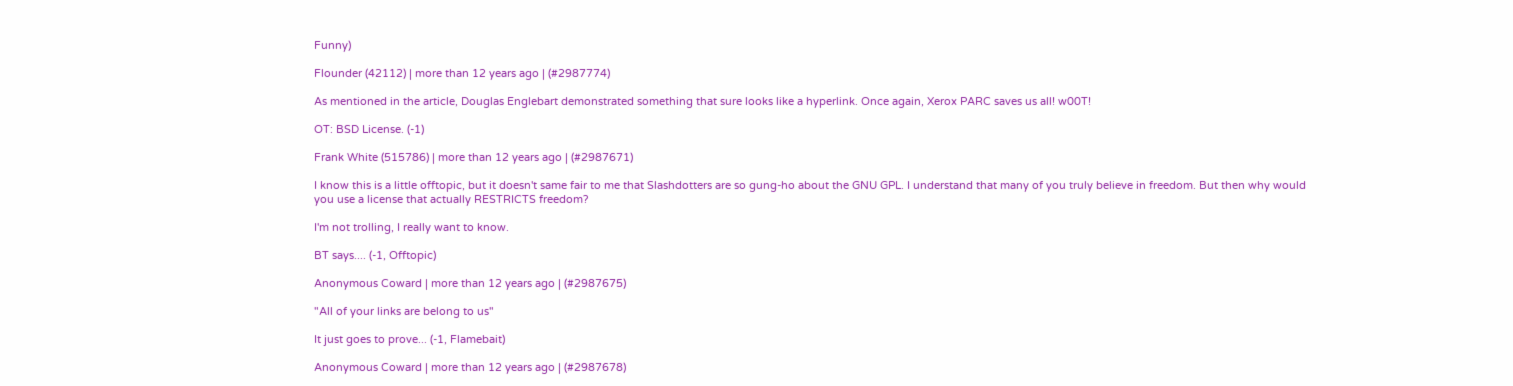Funny)

Flounder (42112) | more than 12 years ago | (#2987774)

As mentioned in the article, Douglas Englebart demonstrated something that sure looks like a hyperlink. Once again, Xerox PARC saves us all! w00T!

OT: BSD License. (-1)

Frank White (515786) | more than 12 years ago | (#2987671)

I know this is a little offtopic, but it doesn't same fair to me that Slashdotters are so gung-ho about the GNU GPL. I understand that many of you truly believe in freedom. But then why would you use a license that actually RESTRICTS freedom?

I'm not trolling, I really want to know.

BT says.... (-1, Offtopic)

Anonymous Coward | more than 12 years ago | (#2987675)

"All of your links are belong to us"

It just goes to prove... (-1, Flamebait)

Anonymous Coward | more than 12 years ago | (#2987678)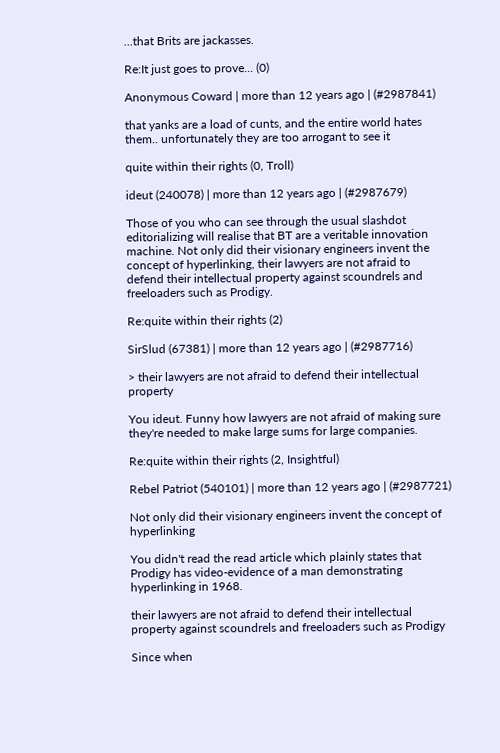...that Brits are jackasses.

Re:It just goes to prove... (0)

Anonymous Coward | more than 12 years ago | (#2987841)

that yanks are a load of cunts, and the entire world hates them.. unfortunately they are too arrogant to see it

quite within their rights (0, Troll)

ideut (240078) | more than 12 years ago | (#2987679)

Those of you who can see through the usual slashdot editorializing will realise that BT are a veritable innovation machine. Not only did their visionary engineers invent the concept of hyperlinking, their lawyers are not afraid to defend their intellectual property against scoundrels and freeloaders such as Prodigy.

Re:quite within their rights (2)

SirSlud (67381) | more than 12 years ago | (#2987716)

> their lawyers are not afraid to defend their intellectual property

You ideut. Funny how lawyers are not afraid of making sure they're needed to make large sums for large companies.

Re:quite within their rights (2, Insightful)

Rebel Patriot (540101) | more than 12 years ago | (#2987721)

Not only did their visionary engineers invent the concept of hyperlinking

You didn't read the read article which plainly states that Prodigy has video-evidence of a man demonstrating hyperlinking in 1968.

their lawyers are not afraid to defend their intellectual property against scoundrels and freeloaders such as Prodigy

Since when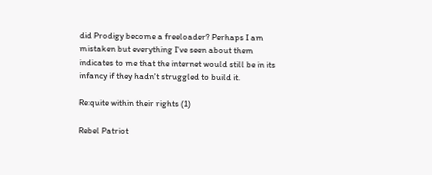did Prodigy become a freeloader? Perhaps I am mistaken but everything I've seen about them indicates to me that the internet would still be in its infancy if they hadn't struggled to build it.

Re:quite within their rights (1)

Rebel Patriot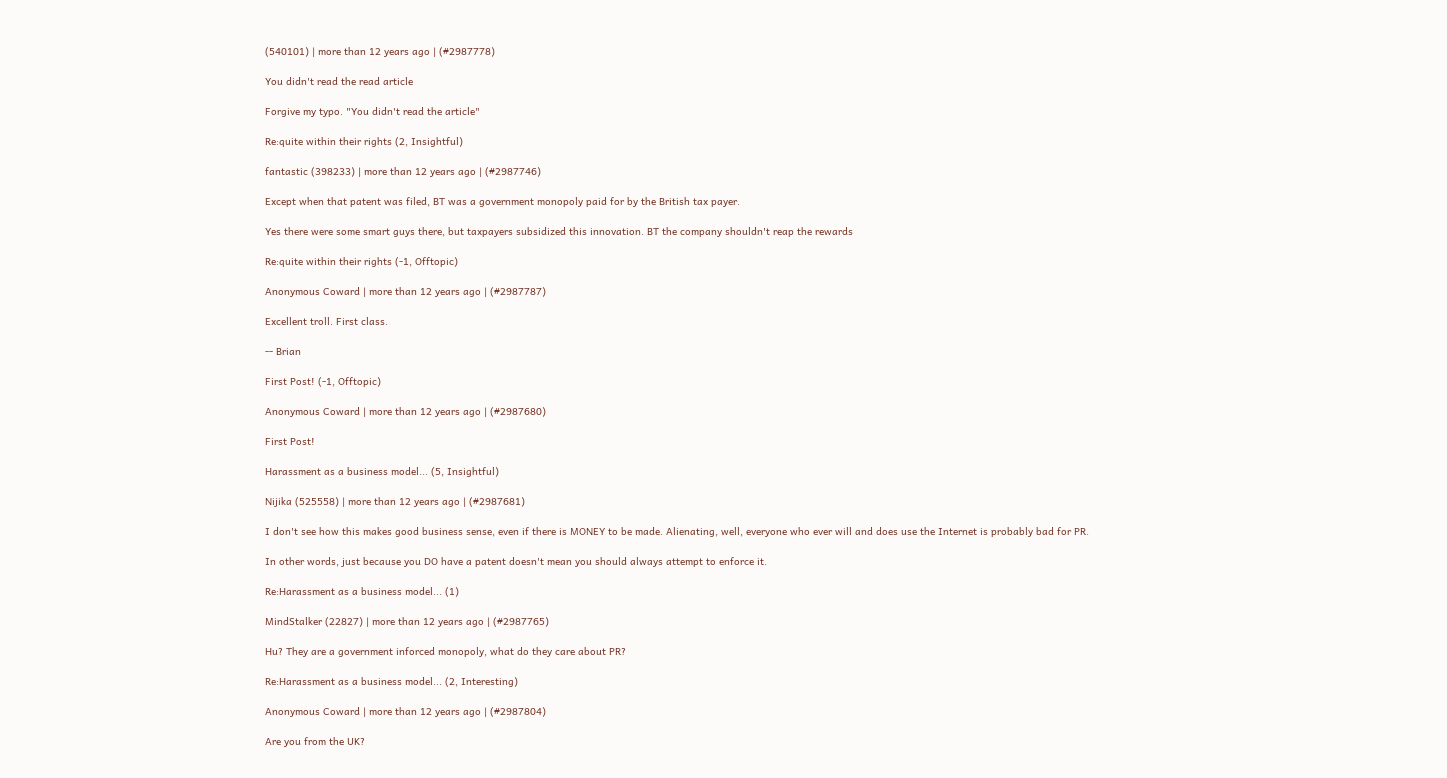(540101) | more than 12 years ago | (#2987778)

You didn't read the read article

Forgive my typo. "You didn't read the article"

Re:quite within their rights (2, Insightful)

fantastic (398233) | more than 12 years ago | (#2987746)

Except when that patent was filed, BT was a government monopoly paid for by the British tax payer.

Yes there were some smart guys there, but taxpayers subsidized this innovation. BT the company shouldn't reap the rewards

Re:quite within their rights (-1, Offtopic)

Anonymous Coward | more than 12 years ago | (#2987787)

Excellent troll. First class.

-- Brian

First Post! (-1, Offtopic)

Anonymous Coward | more than 12 years ago | (#2987680)

First Post!

Harassment as a business model... (5, Insightful)

Nijika (525558) | more than 12 years ago | (#2987681)

I don't see how this makes good business sense, even if there is MONEY to be made. Alienating, well, everyone who ever will and does use the Internet is probably bad for PR.

In other words, just because you DO have a patent doesn't mean you should always attempt to enforce it.

Re:Harassment as a business model... (1)

MindStalker (22827) | more than 12 years ago | (#2987765)

Hu? They are a government inforced monopoly, what do they care about PR?

Re:Harassment as a business model... (2, Interesting)

Anonymous Coward | more than 12 years ago | (#2987804)

Are you from the UK?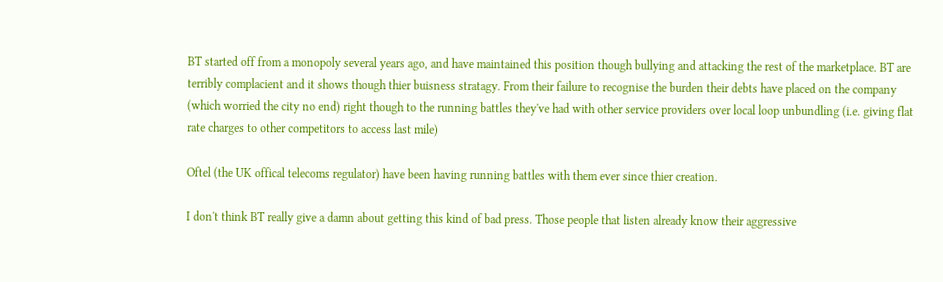BT started off from a monopoly several years ago, and have maintained this position though bullying and attacking the rest of the marketplace. BT are terribly complacient and it shows though thier buisness stratagy. From their failure to recognise the burden their debts have placed on the company (which worried the city no end) right though to the running battles they've had with other service providers over local loop unbundling (i.e. giving flat rate charges to other competitors to access last mile)

Oftel (the UK offical telecoms regulator) have been having running battles with them ever since thier creation.

I don't think BT really give a damn about getting this kind of bad press. Those people that listen already know their aggressive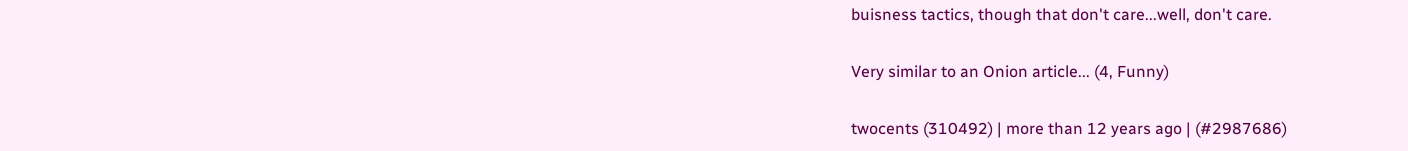buisness tactics, though that don't care...well, don't care.

Very similar to an Onion article... (4, Funny)

twocents (310492) | more than 12 years ago | (#2987686)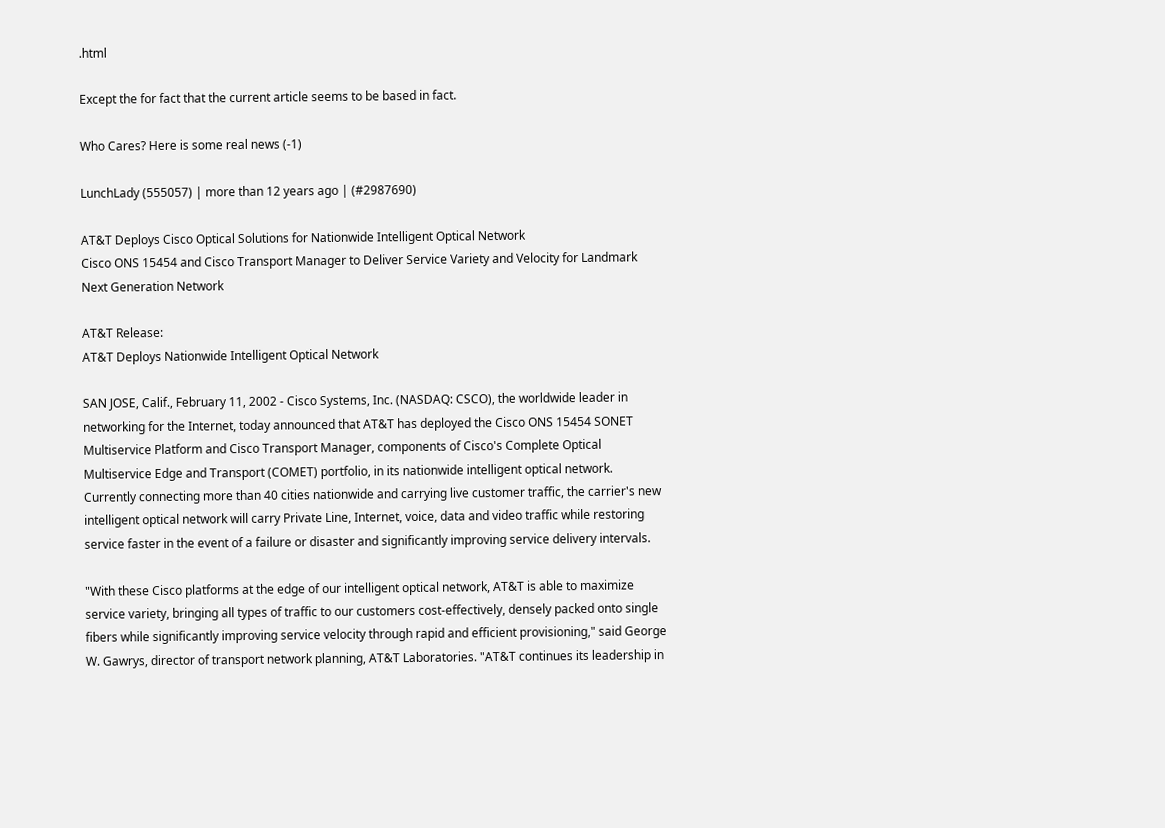.html

Except the for fact that the current article seems to be based in fact.

Who Cares? Here is some real news (-1)

LunchLady (555057) | more than 12 years ago | (#2987690)

AT&T Deploys Cisco Optical Solutions for Nationwide Intelligent Optical Network
Cisco ONS 15454 and Cisco Transport Manager to Deliver Service Variety and Velocity for Landmark Next Generation Network

AT&T Release:
AT&T Deploys Nationwide Intelligent Optical Network

SAN JOSE, Calif., February 11, 2002 - Cisco Systems, Inc. (NASDAQ: CSCO), the worldwide leader in networking for the Internet, today announced that AT&T has deployed the Cisco ONS 15454 SONET Multiservice Platform and Cisco Transport Manager, components of Cisco's Complete Optical Multiservice Edge and Transport (COMET) portfolio, in its nationwide intelligent optical network. Currently connecting more than 40 cities nationwide and carrying live customer traffic, the carrier's new intelligent optical network will carry Private Line, Internet, voice, data and video traffic while restoring service faster in the event of a failure or disaster and significantly improving service delivery intervals.

"With these Cisco platforms at the edge of our intelligent optical network, AT&T is able to maximize service variety, bringing all types of traffic to our customers cost-effectively, densely packed onto single fibers while significantly improving service velocity through rapid and efficient provisioning," said George W. Gawrys, director of transport network planning, AT&T Laboratories. "AT&T continues its leadership in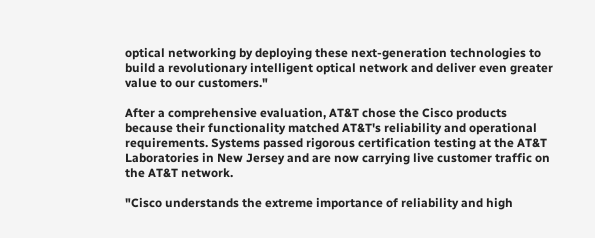optical networking by deploying these next-generation technologies to build a revolutionary intelligent optical network and deliver even greater value to our customers."

After a comprehensive evaluation, AT&T chose the Cisco products because their functionality matched AT&T's reliability and operational requirements. Systems passed rigorous certification testing at the AT&T Laboratories in New Jersey and are now carrying live customer traffic on the AT&T network.

"Cisco understands the extreme importance of reliability and high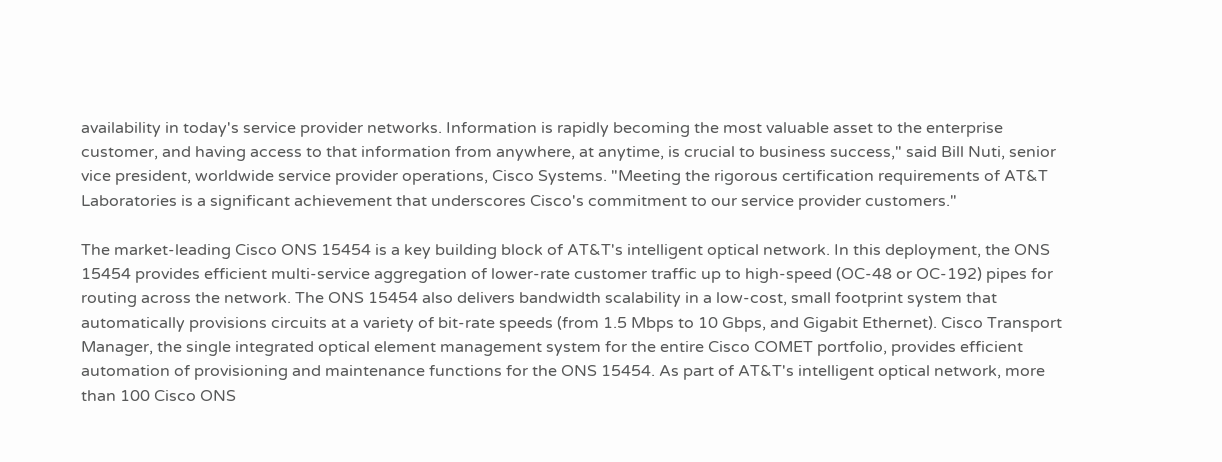availability in today's service provider networks. Information is rapidly becoming the most valuable asset to the enterprise customer, and having access to that information from anywhere, at anytime, is crucial to business success," said Bill Nuti, senior vice president, worldwide service provider operations, Cisco Systems. "Meeting the rigorous certification requirements of AT&T Laboratories is a significant achievement that underscores Cisco's commitment to our service provider customers."

The market-leading Cisco ONS 15454 is a key building block of AT&T's intelligent optical network. In this deployment, the ONS 15454 provides efficient multi-service aggregation of lower-rate customer traffic up to high-speed (OC-48 or OC-192) pipes for routing across the network. The ONS 15454 also delivers bandwidth scalability in a low-cost, small footprint system that automatically provisions circuits at a variety of bit-rate speeds (from 1.5 Mbps to 10 Gbps, and Gigabit Ethernet). Cisco Transport Manager, the single integrated optical element management system for the entire Cisco COMET portfolio, provides efficient automation of provisioning and maintenance functions for the ONS 15454. As part of AT&T's intelligent optical network, more than 100 Cisco ONS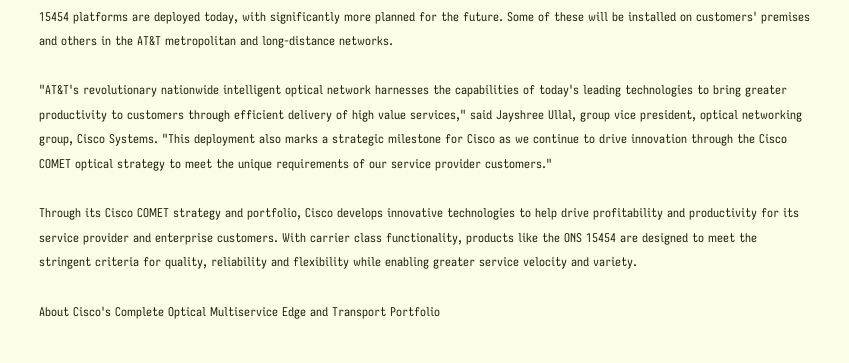15454 platforms are deployed today, with significantly more planned for the future. Some of these will be installed on customers' premises and others in the AT&T metropolitan and long-distance networks.

"AT&T's revolutionary nationwide intelligent optical network harnesses the capabilities of today's leading technologies to bring greater productivity to customers through efficient delivery of high value services," said Jayshree Ullal, group vice president, optical networking group, Cisco Systems. "This deployment also marks a strategic milestone for Cisco as we continue to drive innovation through the Cisco COMET optical strategy to meet the unique requirements of our service provider customers."

Through its Cisco COMET strategy and portfolio, Cisco develops innovative technologies to help drive profitability and productivity for its service provider and enterprise customers. With carrier class functionality, products like the ONS 15454 are designed to meet the stringent criteria for quality, reliability and flexibility while enabling greater service velocity and variety.

About Cisco's Complete Optical Multiservice Edge and Transport Portfolio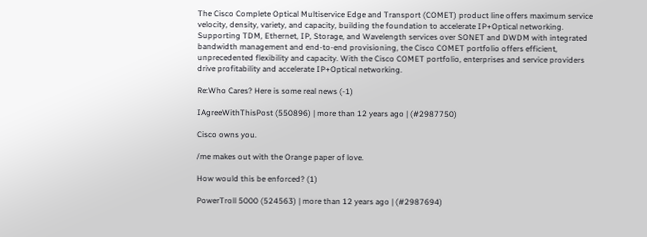The Cisco Complete Optical Multiservice Edge and Transport (COMET) product line offers maximum service velocity, density, variety, and capacity, building the foundation to accelerate IP+Optical networking. Supporting TDM, Ethernet, IP, Storage, and Wavelength services over SONET and DWDM with integrated bandwidth management and end-to-end provisioning, the Cisco COMET portfolio offers efficient, unprecedented flexibility and capacity. With the Cisco COMET portfolio, enterprises and service providers drive profitability and accelerate IP+Optical networking.

Re:Who Cares? Here is some real news (-1)

IAgreeWithThisPost (550896) | more than 12 years ago | (#2987750)

Cisco owns you.

/me makes out with the Orange paper of love.

How would this be enforced? (1)

PowerTroll 5000 (524563) | more than 12 years ago | (#2987694)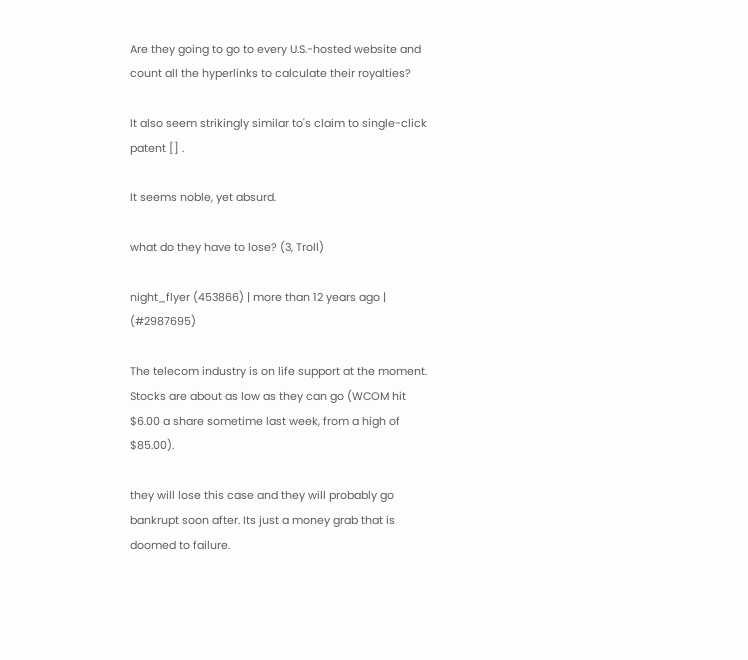Are they going to go to every U.S.-hosted website and count all the hyperlinks to calculate their royalties?

It also seem strikingly similar to's claim to single-click patent [] .

It seems noble, yet absurd.

what do they have to lose? (3, Troll)

night_flyer (453866) | more than 12 years ago | (#2987695)

The telecom industry is on life support at the moment. Stocks are about as low as they can go (WCOM hit $6.00 a share sometime last week, from a high of $85.00).

they will lose this case and they will probably go bankrupt soon after. Its just a money grab that is doomed to failure.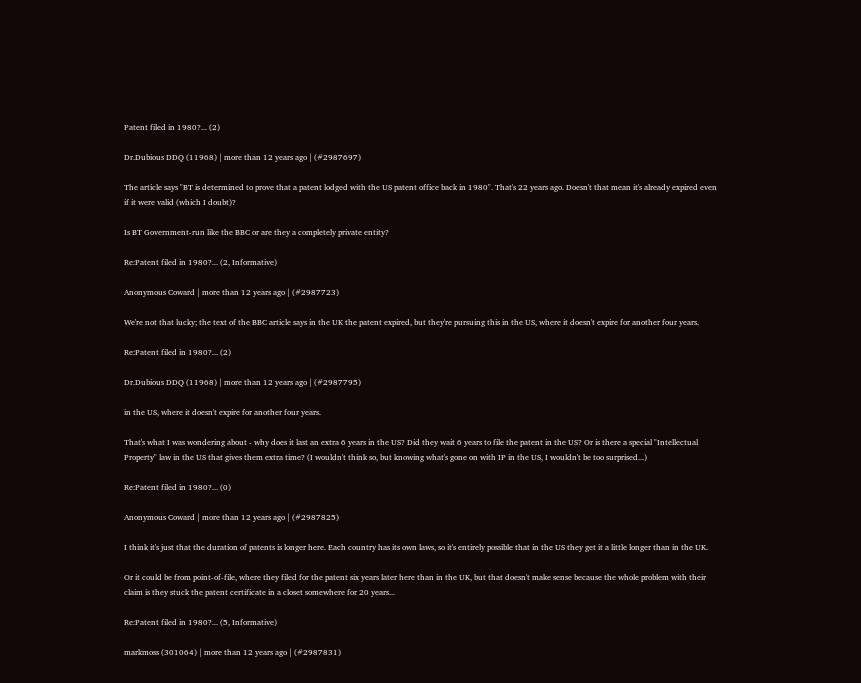Patent filed in 1980?... (2)

Dr.Dubious DDQ (11968) | more than 12 years ago | (#2987697)

The article says "BT is determined to prove that a patent lodged with the US patent office back in 1980". That's 22 years ago. Doesn't that mean it's already expired even if it were valid (which I doubt)?

Is BT Government-run like the BBC or are they a completely private entity?

Re:Patent filed in 1980?... (2, Informative)

Anonymous Coward | more than 12 years ago | (#2987723)

We're not that lucky; the text of the BBC article says in the UK the patent expired, but they're pursuing this in the US, where it doesn't expire for another four years.

Re:Patent filed in 1980?... (2)

Dr.Dubious DDQ (11968) | more than 12 years ago | (#2987795)

in the US, where it doesn't expire for another four years.

That's what I was wondering about - why does it last an extra 6 years in the US? Did they wait 6 years to file the patent in the US? Or is there a special "Intellectual Property" law in the US that gives them extra time? (I wouldn't think so, but knowing what's gone on with IP in the US, I wouldn't be too surprised...)

Re:Patent filed in 1980?... (0)

Anonymous Coward | more than 12 years ago | (#2987825)

I think it's just that the duration of patents is longer here. Each country has its own laws, so it's entirely possible that in the US they get it a little longer than in the UK.

Or it could be from point-of-file, where they filed for the patent six years later here than in the UK, but that doesn't make sense because the whole problem with their claim is they stuck the patent certificate in a closet somewhere for 20 years...

Re:Patent filed in 1980?... (5, Informative)

markmoss (301064) | more than 12 years ago | (#2987831)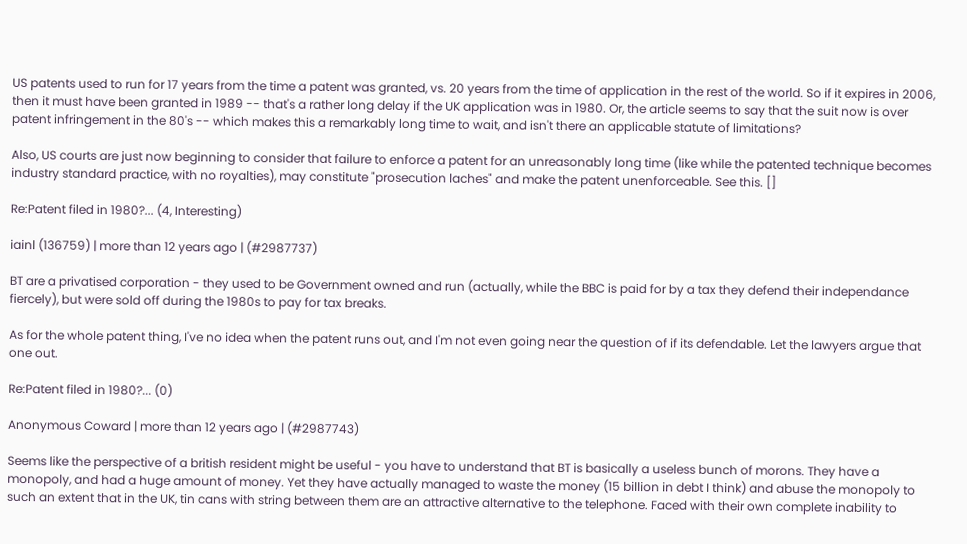US patents used to run for 17 years from the time a patent was granted, vs. 20 years from the time of application in the rest of the world. So if it expires in 2006, then it must have been granted in 1989 -- that's a rather long delay if the UK application was in 1980. Or, the article seems to say that the suit now is over patent infringement in the 80's -- which makes this a remarkably long time to wait, and isn't there an applicable statute of limitations?

Also, US courts are just now beginning to consider that failure to enforce a patent for an unreasonably long time (like while the patented technique becomes industry standard practice, with no royalties), may constitute "prosecution laches" and make the patent unenforceable. See this. []

Re:Patent filed in 1980?... (4, Interesting)

iainl (136759) | more than 12 years ago | (#2987737)

BT are a privatised corporation - they used to be Government owned and run (actually, while the BBC is paid for by a tax they defend their independance fiercely), but were sold off during the 1980s to pay for tax breaks.

As for the whole patent thing, I've no idea when the patent runs out, and I'm not even going near the question of if its defendable. Let the lawyers argue that one out.

Re:Patent filed in 1980?... (0)

Anonymous Coward | more than 12 years ago | (#2987743)

Seems like the perspective of a british resident might be useful - you have to understand that BT is basically a useless bunch of morons. They have a monopoly, and had a huge amount of money. Yet they have actually managed to waste the money (15 billion in debt I think) and abuse the monopoly to such an extent that in the UK, tin cans with string between them are an attractive alternative to the telephone. Faced with their own complete inability to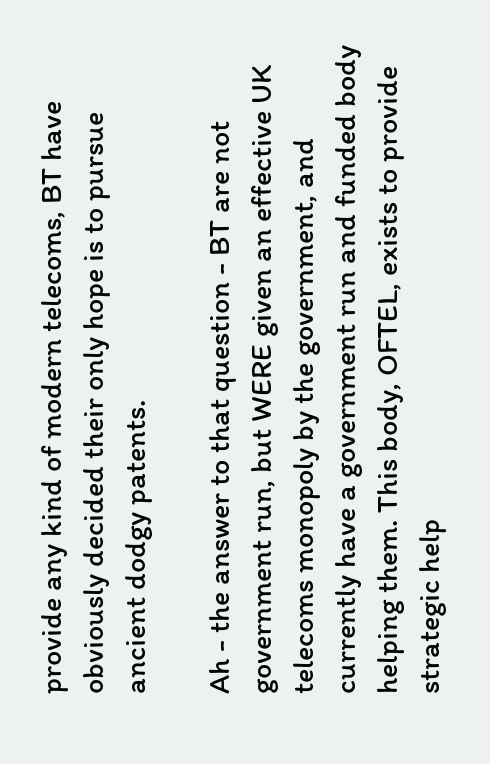provide any kind of modern telecoms, BT have obviously decided their only hope is to pursue ancient dodgy patents.

Ah - the answer to that question - BT are not government run, but WERE given an effective UK telecoms monopoly by the government, and currently have a government run and funded body helping them. This body, OFTEL, exists to provide strategic help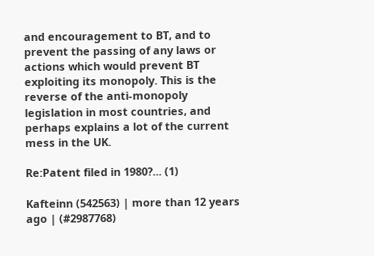and encouragement to BT, and to prevent the passing of any laws or actions which would prevent BT exploiting its monopoly. This is the reverse of the anti-monopoly legislation in most countries, and perhaps explains a lot of the current mess in the UK.

Re:Patent filed in 1980?... (1)

Kafteinn (542563) | more than 12 years ago | (#2987768)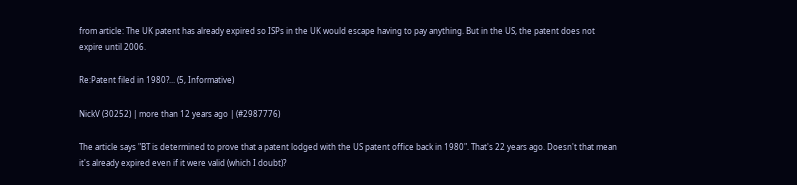from article: The UK patent has already expired so ISPs in the UK would escape having to pay anything. But in the US, the patent does not expire until 2006.

Re:Patent filed in 1980?... (5, Informative)

NickV (30252) | more than 12 years ago | (#2987776)

The article says "BT is determined to prove that a patent lodged with the US patent office back in 1980". That's 22 years ago. Doesn't that mean it's already expired even if it were valid (which I doubt)?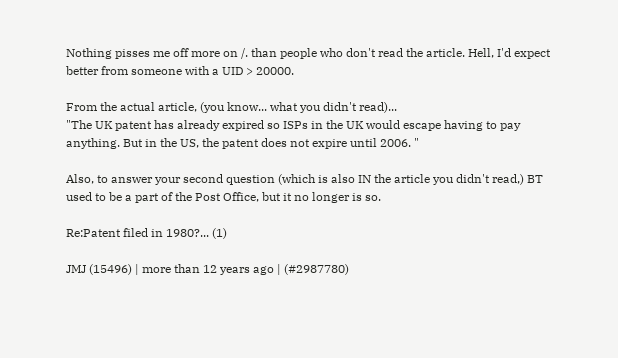Nothing pisses me off more on /. than people who don't read the article. Hell, I'd expect better from someone with a UID > 20000.

From the actual article, (you know... what you didn't read)...
"The UK patent has already expired so ISPs in the UK would escape having to pay anything. But in the US, the patent does not expire until 2006. "

Also, to answer your second question (which is also IN the article you didn't read,) BT used to be a part of the Post Office, but it no longer is so.

Re:Patent filed in 1980?... (1)

JMJ (15496) | more than 12 years ago | (#2987780)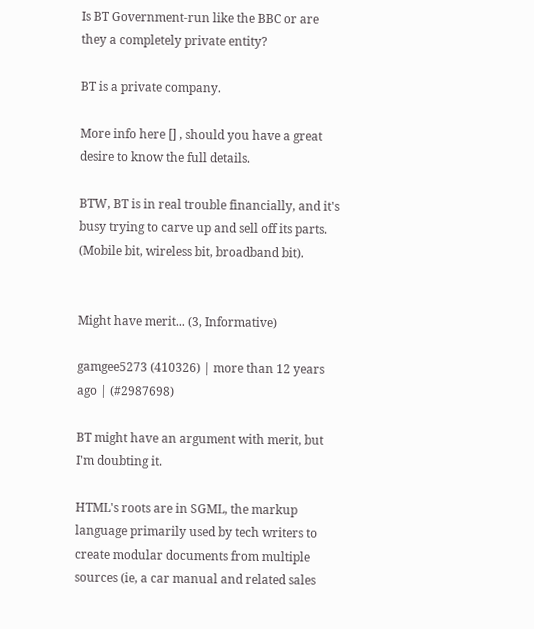Is BT Government-run like the BBC or are they a completely private entity?

BT is a private company.

More info here [] , should you have a great desire to know the full details.

BTW, BT is in real trouble financially, and it's busy trying to carve up and sell off its parts. (Mobile bit, wireless bit, broadband bit).


Might have merit... (3, Informative)

gamgee5273 (410326) | more than 12 years ago | (#2987698)

BT might have an argument with merit, but I'm doubting it.

HTML's roots are in SGML, the markup language primarily used by tech writers to create modular documents from multiple sources (ie, a car manual and related sales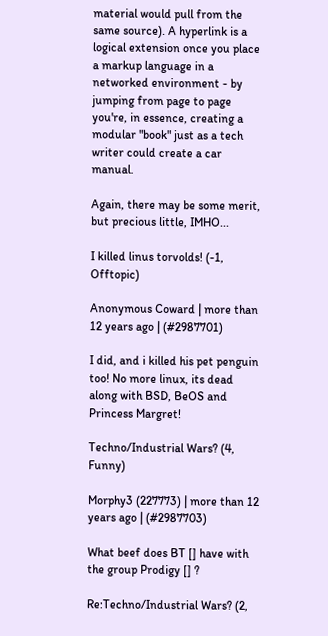material would pull from the same source). A hyperlink is a logical extension once you place a markup language in a networked environment - by jumping from page to page you're, in essence, creating a modular "book" just as a tech writer could create a car manual.

Again, there may be some merit, but precious little, IMHO...

I killed linus torvolds! (-1, Offtopic)

Anonymous Coward | more than 12 years ago | (#2987701)

I did, and i killed his pet penguin too! No more linux, its dead along with BSD, BeOS and Princess Margret!

Techno/Industrial Wars? (4, Funny)

Morphy3 (227773) | more than 12 years ago | (#2987703)

What beef does BT [] have with the group Prodigy [] ?

Re:Techno/Industrial Wars? (2,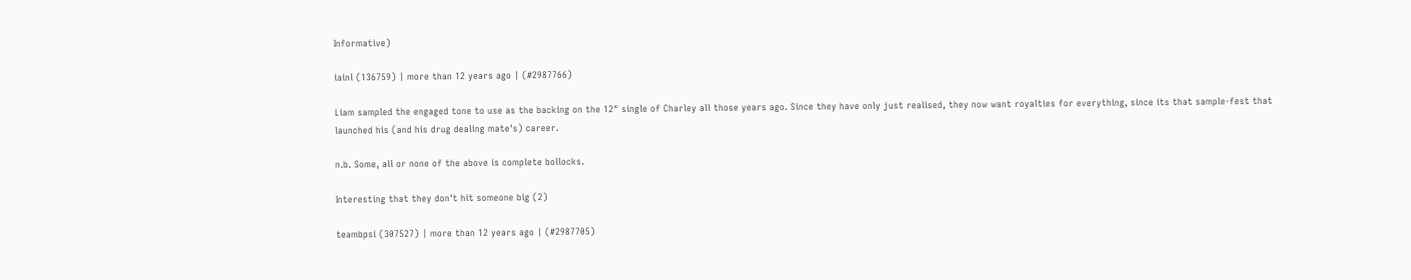Informative)

iainl (136759) | more than 12 years ago | (#2987766)

Liam sampled the engaged tone to use as the backing on the 12" single of Charley all those years ago. Since they have only just realised, they now want royalties for everything, since its that sample-fest that launched his (and his drug dealing mate's) career.

n.b. Some, all or none of the above is complete bollocks.

Interesting that they don't hit someone big (2)

teambpsi (307527) | more than 12 years ago | (#2987705)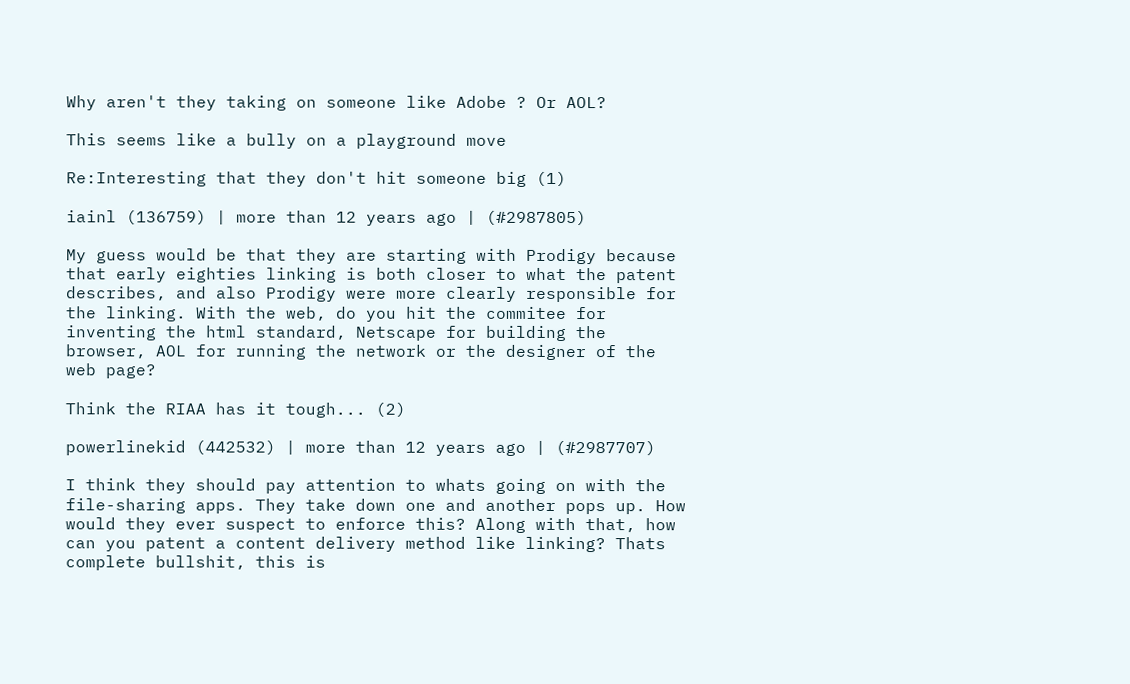Why aren't they taking on someone like Adobe ? Or AOL?

This seems like a bully on a playground move

Re:Interesting that they don't hit someone big (1)

iainl (136759) | more than 12 years ago | (#2987805)

My guess would be that they are starting with Prodigy because that early eighties linking is both closer to what the patent describes, and also Prodigy were more clearly responsible for the linking. With the web, do you hit the commitee for inventing the html standard, Netscape for building the browser, AOL for running the network or the designer of the web page?

Think the RIAA has it tough... (2)

powerlinekid (442532) | more than 12 years ago | (#2987707)

I think they should pay attention to whats going on with the file-sharing apps. They take down one and another pops up. How would they ever suspect to enforce this? Along with that, how can you patent a content delivery method like linking? Thats complete bullshit, this is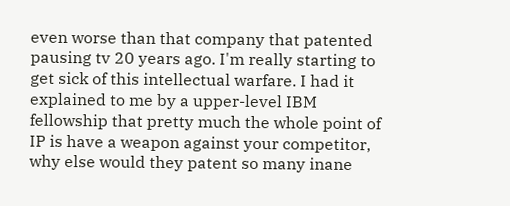even worse than that company that patented pausing tv 20 years ago. I'm really starting to get sick of this intellectual warfare. I had it explained to me by a upper-level IBM fellowship that pretty much the whole point of IP is have a weapon against your competitor, why else would they patent so many inane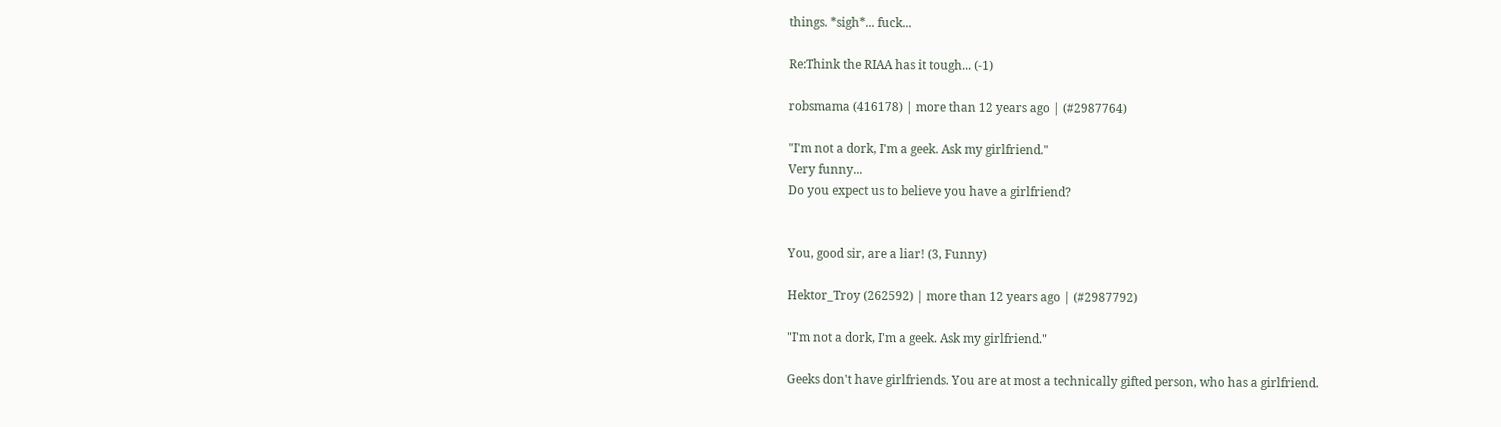things. *sigh*... fuck...

Re:Think the RIAA has it tough... (-1)

robsmama (416178) | more than 12 years ago | (#2987764)

"I'm not a dork, I'm a geek. Ask my girlfriend."
Very funny...
Do you expect us to believe you have a girlfriend?


You, good sir, are a liar! (3, Funny)

Hektor_Troy (262592) | more than 12 years ago | (#2987792)

"I'm not a dork, I'm a geek. Ask my girlfriend."

Geeks don't have girlfriends. You are at most a technically gifted person, who has a girlfriend.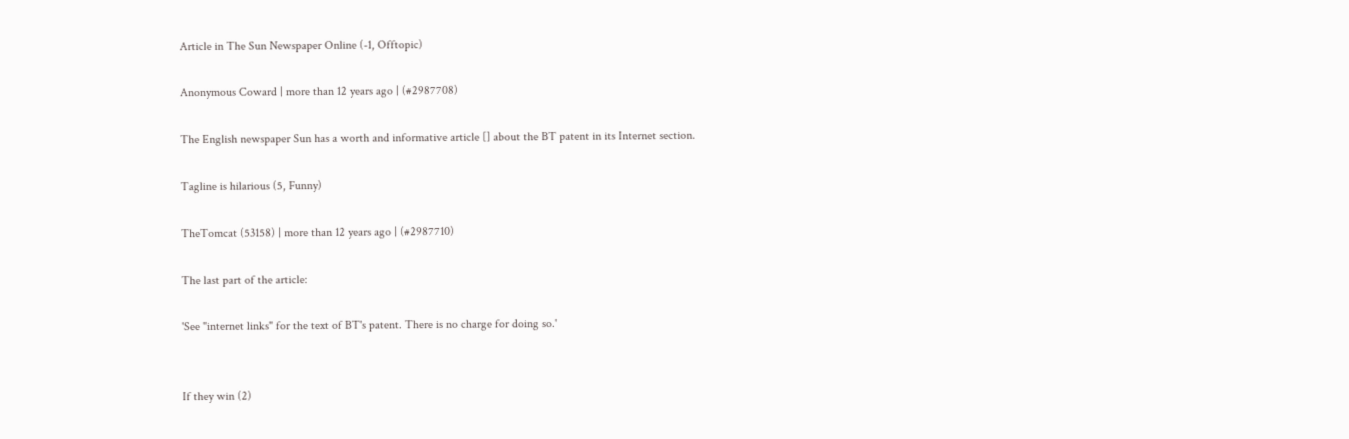Article in The Sun Newspaper Online (-1, Offtopic)

Anonymous Coward | more than 12 years ago | (#2987708)

The English newspaper Sun has a worth and informative article [] about the BT patent in its Internet section.

Tagline is hilarious (5, Funny)

TheTomcat (53158) | more than 12 years ago | (#2987710)

The last part of the article:

'See "internet links" for the text of BT's patent. There is no charge for doing so.'


If they win (2)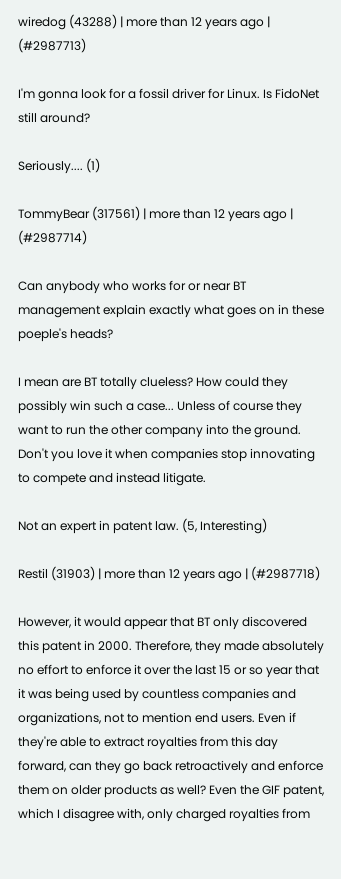wiredog (43288) | more than 12 years ago | (#2987713)

I'm gonna look for a fossil driver for Linux. Is FidoNet still around?

Seriously.... (1)

TommyBear (317561) | more than 12 years ago | (#2987714)

Can anybody who works for or near BT management explain exactly what goes on in these poeple's heads?

I mean are BT totally clueless? How could they possibly win such a case... Unless of course they want to run the other company into the ground. Don't you love it when companies stop innovating to compete and instead litigate.

Not an expert in patent law. (5, Interesting)

Restil (31903) | more than 12 years ago | (#2987718)

However, it would appear that BT only discovered this patent in 2000. Therefore, they made absolutely no effort to enforce it over the last 15 or so year that it was being used by countless companies and organizations, not to mention end users. Even if they're able to extract royalties from this day forward, can they go back retroactively and enforce them on older products as well? Even the GIF patent, which I disagree with, only charged royalties from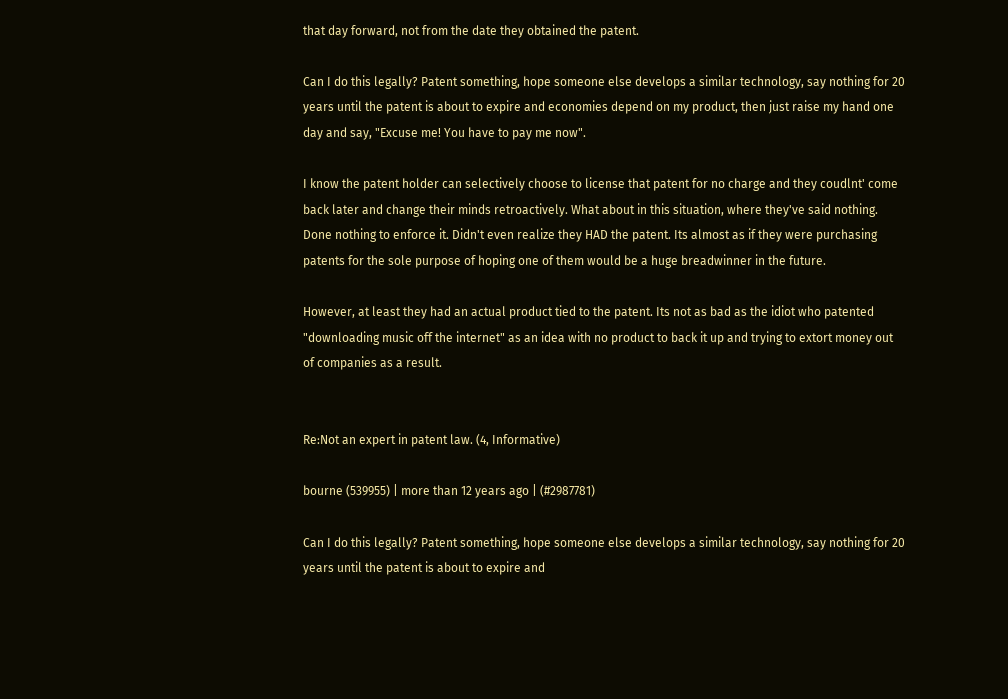that day forward, not from the date they obtained the patent.

Can I do this legally? Patent something, hope someone else develops a similar technology, say nothing for 20 years until the patent is about to expire and economies depend on my product, then just raise my hand one day and say, "Excuse me! You have to pay me now".

I know the patent holder can selectively choose to license that patent for no charge and they coudlnt' come back later and change their minds retroactively. What about in this situation, where they've said nothing. Done nothing to enforce it. Didn't even realize they HAD the patent. Its almost as if they were purchasing patents for the sole purpose of hoping one of them would be a huge breadwinner in the future.

However, at least they had an actual product tied to the patent. Its not as bad as the idiot who patented "downloading music off the internet" as an idea with no product to back it up and trying to extort money out of companies as a result.


Re:Not an expert in patent law. (4, Informative)

bourne (539955) | more than 12 years ago | (#2987781)

Can I do this legally? Patent something, hope someone else develops a similar technology, say nothing for 20 years until the patent is about to expire and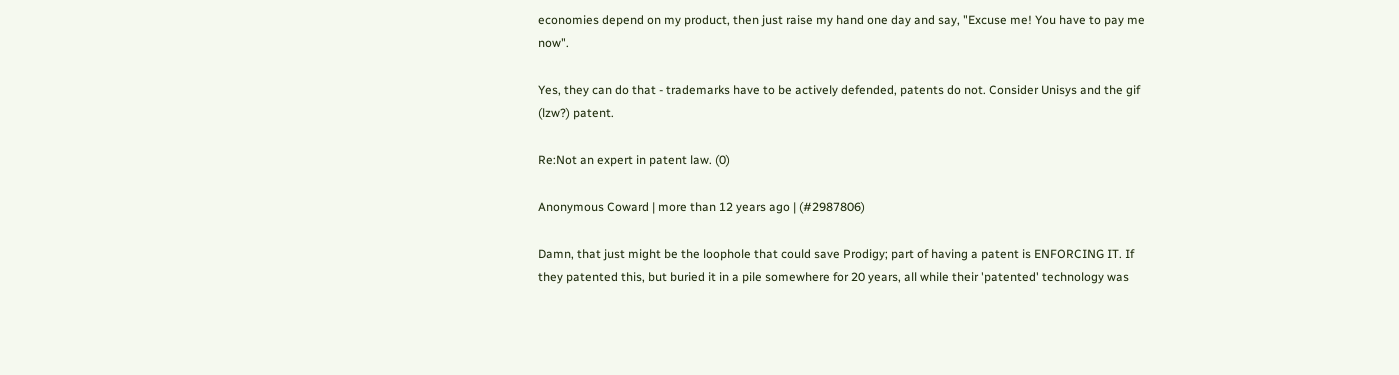economies depend on my product, then just raise my hand one day and say, "Excuse me! You have to pay me now".

Yes, they can do that - trademarks have to be actively defended, patents do not. Consider Unisys and the gif (lzw?) patent.

Re:Not an expert in patent law. (0)

Anonymous Coward | more than 12 years ago | (#2987806)

Damn, that just might be the loophole that could save Prodigy; part of having a patent is ENFORCING IT. If they patented this, but buried it in a pile somewhere for 20 years, all while their 'patented' technology was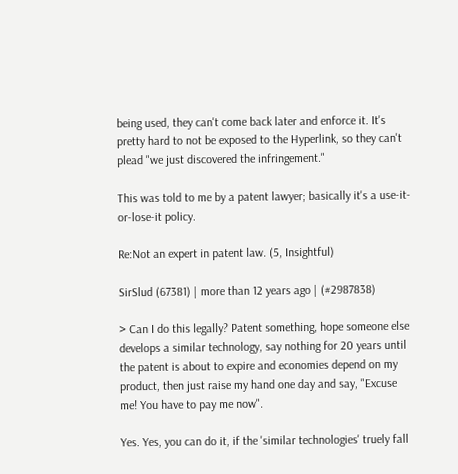being used, they can't come back later and enforce it. It's pretty hard to not be exposed to the Hyperlink, so they can't plead "we just discovered the infringement."

This was told to me by a patent lawyer; basically it's a use-it-or-lose-it policy.

Re:Not an expert in patent law. (5, Insightful)

SirSlud (67381) | more than 12 years ago | (#2987838)

> Can I do this legally? Patent something, hope someone else develops a similar technology, say nothing for 20 years until the patent is about to expire and economies depend on my product, then just raise my hand one day and say, "Excuse me! You have to pay me now".

Yes. Yes, you can do it, if the 'similar technologies' truely fall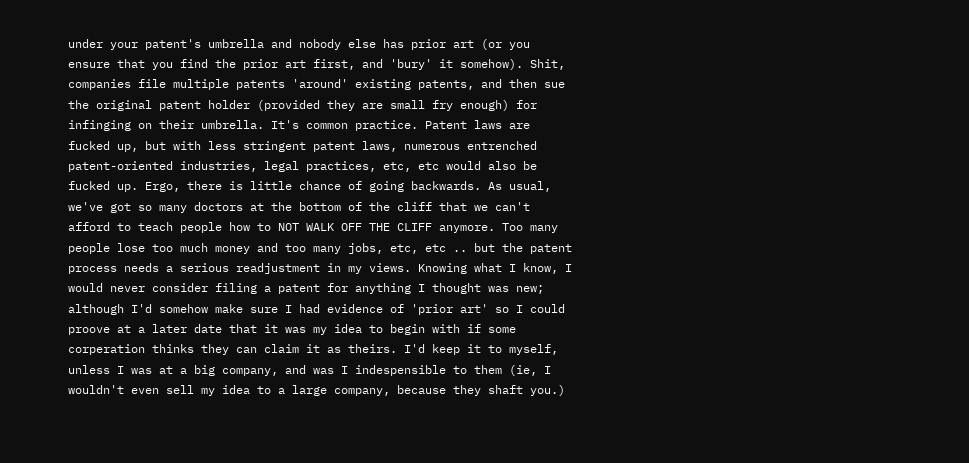under your patent's umbrella and nobody else has prior art (or you ensure that you find the prior art first, and 'bury' it somehow). Shit, companies file multiple patents 'around' existing patents, and then sue the original patent holder (provided they are small fry enough) for infinging on their umbrella. It's common practice. Patent laws are fucked up, but with less stringent patent laws, numerous entrenched patent-oriented industries, legal practices, etc, etc would also be fucked up. Ergo, there is little chance of going backwards. As usual, we've got so many doctors at the bottom of the cliff that we can't afford to teach people how to NOT WALK OFF THE CLIFF anymore. Too many people lose too much money and too many jobs, etc, etc .. but the patent process needs a serious readjustment in my views. Knowing what I know, I would never consider filing a patent for anything I thought was new; although I'd somehow make sure I had evidence of 'prior art' so I could proove at a later date that it was my idea to begin with if some corperation thinks they can claim it as theirs. I'd keep it to myself, unless I was at a big company, and was I indespensible to them (ie, I wouldn't even sell my idea to a large company, because they shaft you.)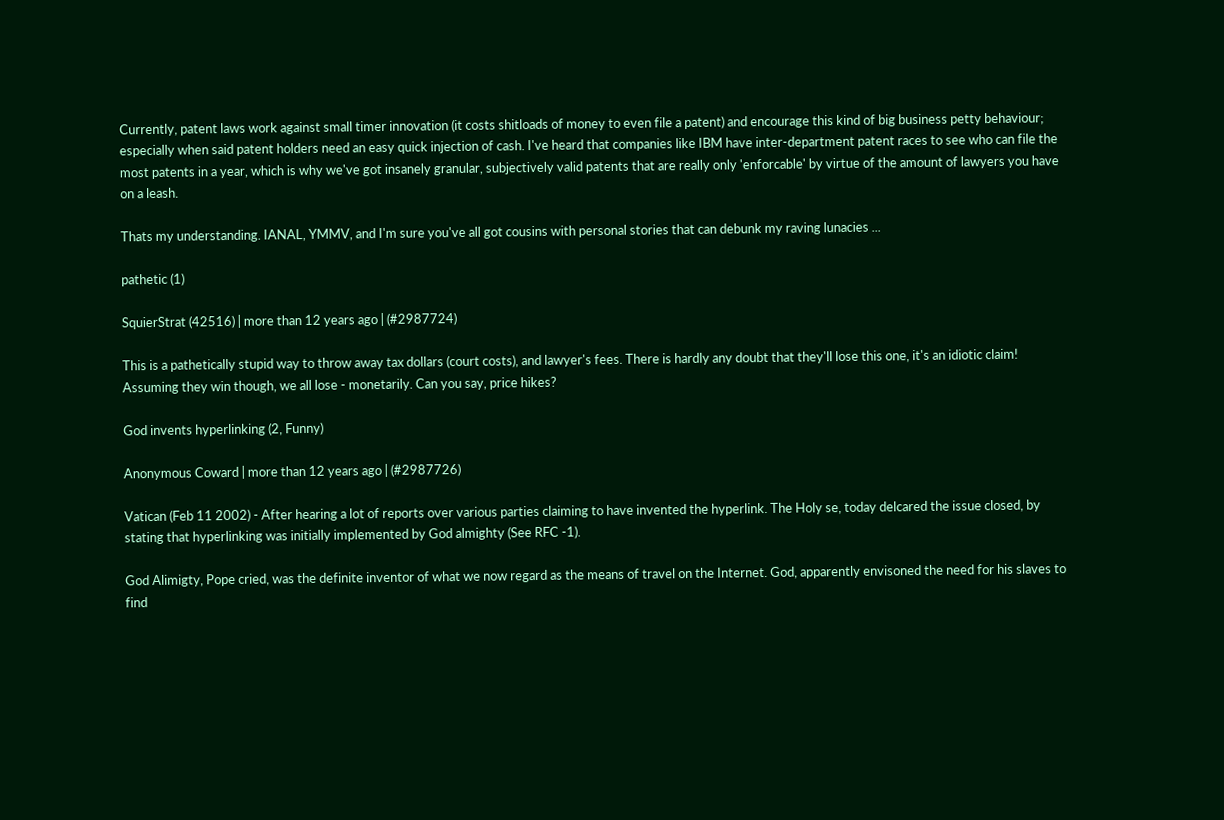Currently, patent laws work against small timer innovation (it costs shitloads of money to even file a patent) and encourage this kind of big business petty behaviour; especially when said patent holders need an easy quick injection of cash. I've heard that companies like IBM have inter-department patent races to see who can file the most patents in a year, which is why we've got insanely granular, subjectively valid patents that are really only 'enforcable' by virtue of the amount of lawyers you have on a leash.

Thats my understanding. IANAL, YMMV, and I'm sure you've all got cousins with personal stories that can debunk my raving lunacies ...

pathetic (1)

SquierStrat (42516) | more than 12 years ago | (#2987724)

This is a pathetically stupid way to throw away tax dollars (court costs), and lawyer's fees. There is hardly any doubt that they'll lose this one, it's an idiotic claim! Assuming they win though, we all lose - monetarily. Can you say, price hikes?

God invents hyperlinking (2, Funny)

Anonymous Coward | more than 12 years ago | (#2987726)

Vatican (Feb 11 2002) - After hearing a lot of reports over various parties claiming to have invented the hyperlink. The Holy se, today delcared the issue closed, by stating that hyperlinking was initially implemented by God almighty (See RFC -1).

God Alimigty, Pope cried, was the definite inventor of what we now regard as the means of travel on the Internet. God, apparently envisoned the need for his slaves to find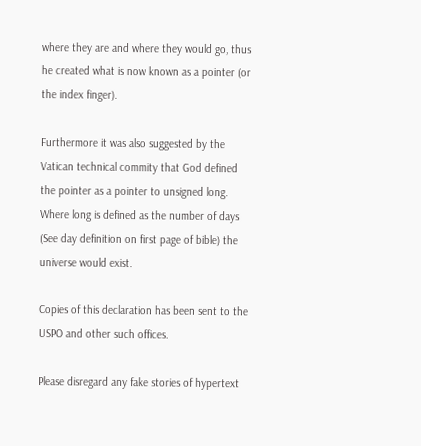where they are and where they would go, thus he created what is now known as a pointer (or the index finger).

Furthermore it was also suggested by the Vatican technical commity that God defined the pointer as a pointer to unsigned long. Where long is defined as the number of days (See day definition on first page of bible) the universe would exist.

Copies of this declaration has been sent to the USPO and other such offices.

Please disregard any fake stories of hypertext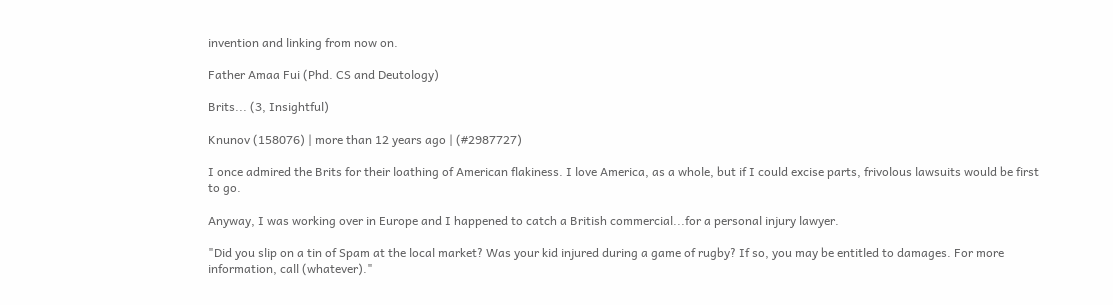invention and linking from now on.

Father Amaa Fui (Phd. CS and Deutology)

Brits... (3, Insightful)

Knunov (158076) | more than 12 years ago | (#2987727)

I once admired the Brits for their loathing of American flakiness. I love America, as a whole, but if I could excise parts, frivolous lawsuits would be first to go.

Anyway, I was working over in Europe and I happened to catch a British commercial...for a personal injury lawyer.

"Did you slip on a tin of Spam at the local market? Was your kid injured during a game of rugby? If so, you may be entitled to damages. For more information, call (whatever)."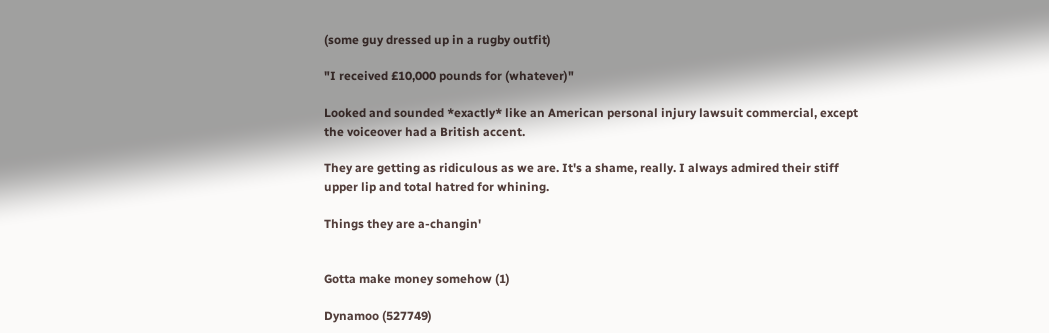(some guy dressed up in a rugby outfit)

"I received £10,000 pounds for (whatever)"

Looked and sounded *exactly* like an American personal injury lawsuit commercial, except the voiceover had a British accent.

They are getting as ridiculous as we are. It's a shame, really. I always admired their stiff upper lip and total hatred for whining.

Things they are a-changin'


Gotta make money somehow (1)

Dynamoo (527749)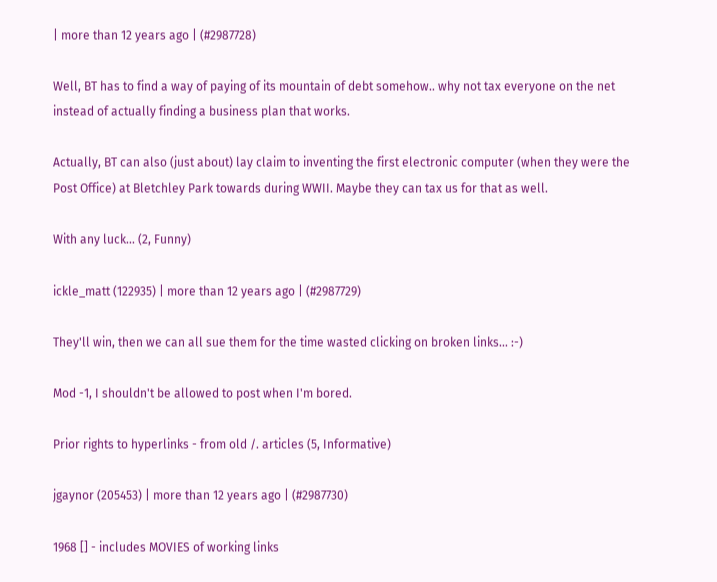| more than 12 years ago | (#2987728)

Well, BT has to find a way of paying of its mountain of debt somehow.. why not tax everyone on the net instead of actually finding a business plan that works.

Actually, BT can also (just about) lay claim to inventing the first electronic computer (when they were the Post Office) at Bletchley Park towards during WWII. Maybe they can tax us for that as well.

With any luck... (2, Funny)

ickle_matt (122935) | more than 12 years ago | (#2987729)

They'll win, then we can all sue them for the time wasted clicking on broken links... :-)

Mod -1, I shouldn't be allowed to post when I'm bored.

Prior rights to hyperlinks - from old /. articles (5, Informative)

jgaynor (205453) | more than 12 years ago | (#2987730)

1968 [] - includes MOVIES of working links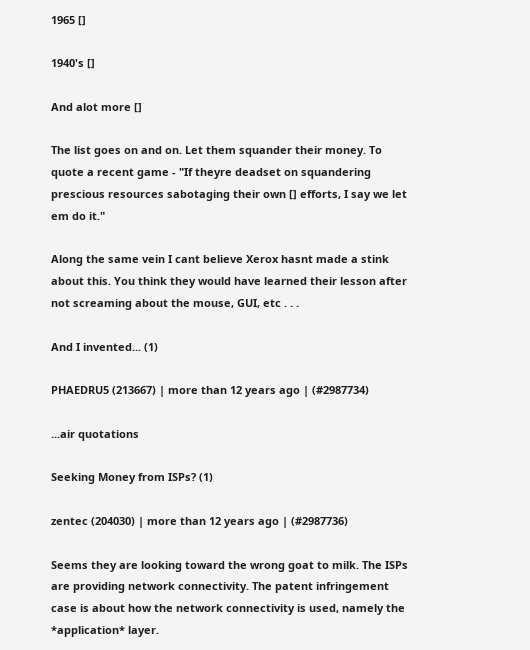1965 []

1940's []

And alot more []

The list goes on and on. Let them squander their money. To quote a recent game - "If theyre deadset on squandering prescious resources sabotaging their own [] efforts, I say we let em do it."

Along the same vein I cant believe Xerox hasnt made a stink about this. You think they would have learned their lesson after not screaming about the mouse, GUI, etc . . .

And I invented... (1)

PHAEDRU5 (213667) | more than 12 years ago | (#2987734)

...air quotations

Seeking Money from ISPs? (1)

zentec (204030) | more than 12 years ago | (#2987736)

Seems they are looking toward the wrong goat to milk. The ISPs are providing network connectivity. The patent infringement case is about how the network connectivity is used, namely the *application* layer.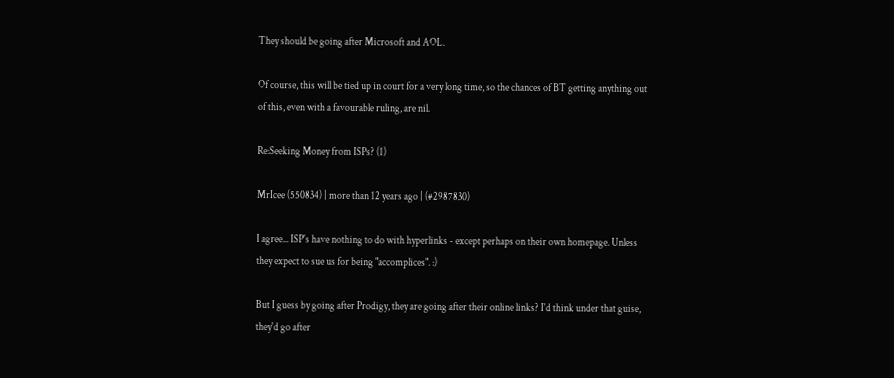They should be going after Microsoft and AOL.

Of course, this will be tied up in court for a very long time, so the chances of BT getting anything out of this, even with a favourable ruling, are nil.

Re:Seeking Money from ISPs? (1)

MrIcee (550834) | more than 12 years ago | (#2987830)

I agree... ISP's have nothing to do with hyperlinks - except perhaps on their own homepage. Unless they expect to sue us for being "accomplices". :)

But I guess by going after Prodigy, they are going after their online links? I'd think under that guise, they'd go after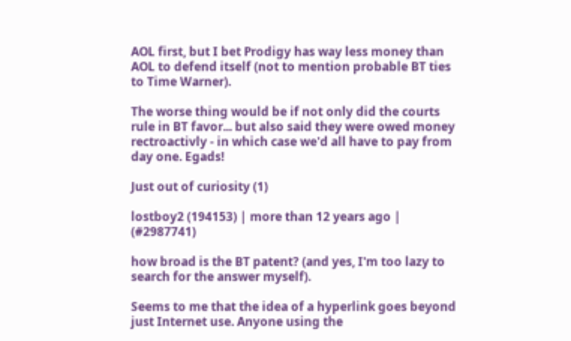AOL first, but I bet Prodigy has way less money than AOL to defend itself (not to mention probable BT ties to Time Warner).

The worse thing would be if not only did the courts rule in BT favor... but also said they were owed money rectroactivly - in which case we'd all have to pay from day one. Egads!

Just out of curiosity (1)

lostboy2 (194153) | more than 12 years ago | (#2987741)

how broad is the BT patent? (and yes, I'm too lazy to search for the answer myself).

Seems to me that the idea of a hyperlink goes beyond just Internet use. Anyone using the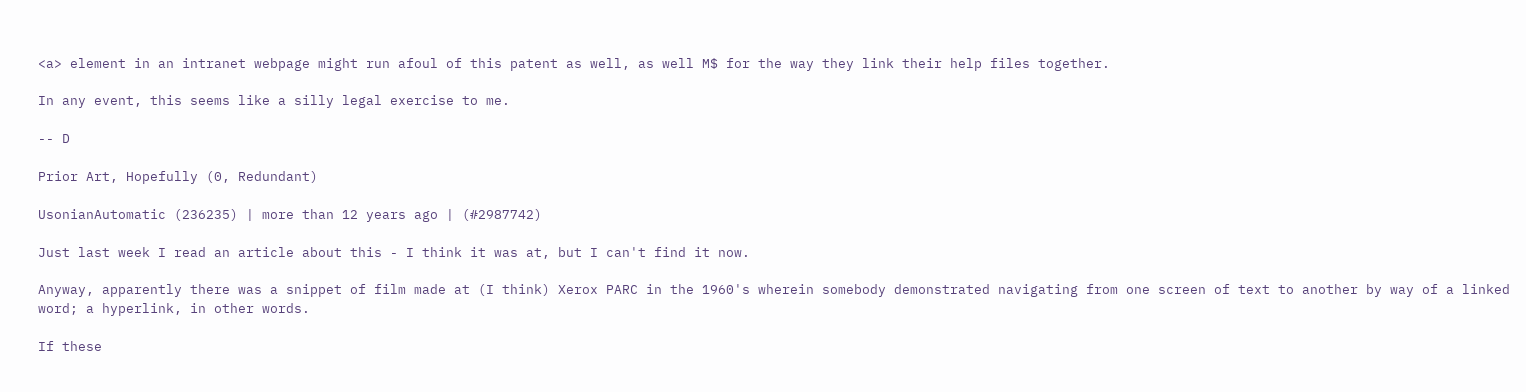<a> element in an intranet webpage might run afoul of this patent as well, as well M$ for the way they link their help files together.

In any event, this seems like a silly legal exercise to me.

-- D

Prior Art, Hopefully (0, Redundant)

UsonianAutomatic (236235) | more than 12 years ago | (#2987742)

Just last week I read an article about this - I think it was at, but I can't find it now.

Anyway, apparently there was a snippet of film made at (I think) Xerox PARC in the 1960's wherein somebody demonstrated navigating from one screen of text to another by way of a linked word; a hyperlink, in other words.

If these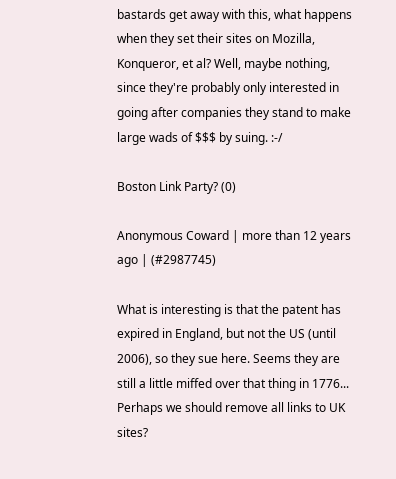bastards get away with this, what happens when they set their sites on Mozilla, Konqueror, et al? Well, maybe nothing, since they're probably only interested in going after companies they stand to make large wads of $$$ by suing. :-/

Boston Link Party? (0)

Anonymous Coward | more than 12 years ago | (#2987745)

What is interesting is that the patent has expired in England, but not the US (until 2006), so they sue here. Seems they are still a little miffed over that thing in 1776... Perhaps we should remove all links to UK sites?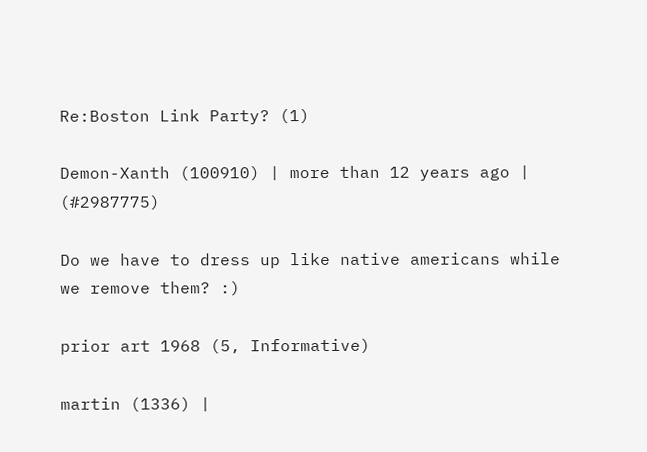Re:Boston Link Party? (1)

Demon-Xanth (100910) | more than 12 years ago | (#2987775)

Do we have to dress up like native americans while we remove them? :)

prior art 1968 (5, Informative)

martin (1336) |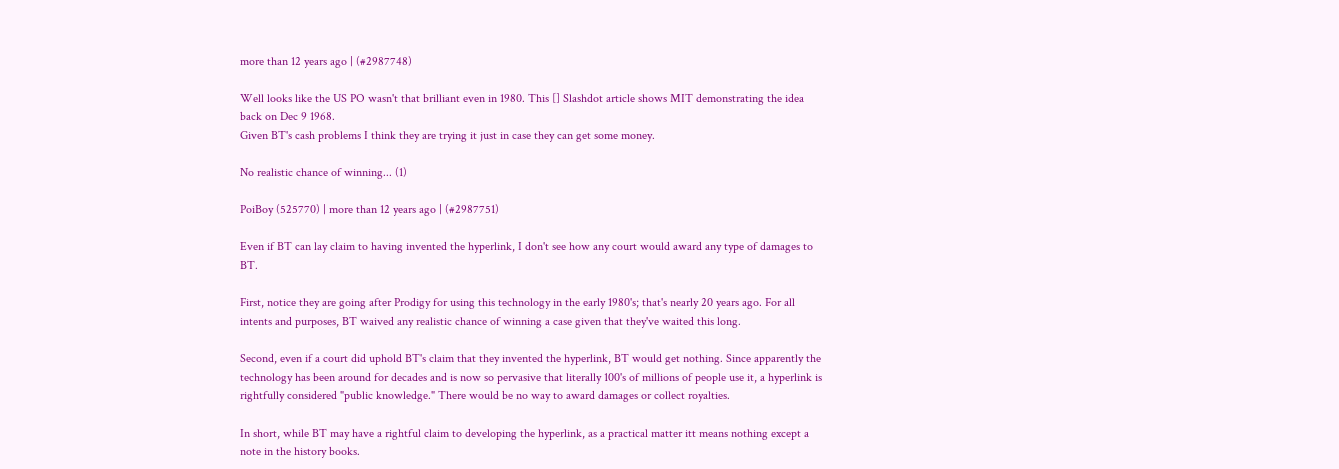more than 12 years ago | (#2987748)

Well looks like the US PO wasn't that brilliant even in 1980. This [] Slashdot article shows MIT demonstrating the idea back on Dec 9 1968.
Given BT's cash problems I think they are trying it just in case they can get some money.

No realistic chance of winning... (1)

PoiBoy (525770) | more than 12 years ago | (#2987751)

Even if BT can lay claim to having invented the hyperlink, I don't see how any court would award any type of damages to BT.

First, notice they are going after Prodigy for using this technology in the early 1980's; that's nearly 20 years ago. For all intents and purposes, BT waived any realistic chance of winning a case given that they've waited this long.

Second, even if a court did uphold BT's claim that they invented the hyperlink, BT would get nothing. Since apparently the technology has been around for decades and is now so pervasive that literally 100's of millions of people use it, a hyperlink is rightfully considered "public knowledge." There would be no way to award damages or collect royalties.

In short, while BT may have a rightful claim to developing the hyperlink, as a practical matter itt means nothing except a note in the history books.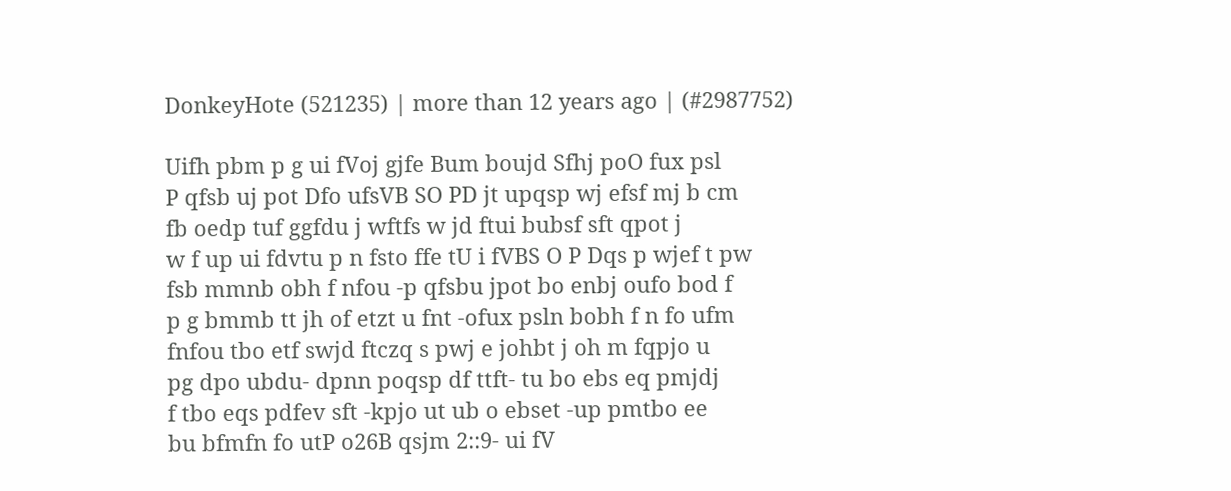DonkeyHote (521235) | more than 12 years ago | (#2987752)

Uifh pbm p g ui fVoj gjfe Bum boujd Sfhj poO fux psl
P qfsb uj pot Dfo ufsVB SO PD jt upqsp wj efsf mj b cm
fb oedp tuf ggfdu j wftfs w jd ftui bubsf sft qpot j
w f up ui fdvtu p n fsto ffe tU i fVBS O P Dqs p wjef t pw
fsb mmnb obh f nfou -p qfsbu jpot bo enbj oufo bod f
p g bmmb tt jh of etzt u fnt -ofux psln bobh f n fo ufm
fnfou tbo etf swjd ftczq s pwj e johbt j oh m fqpjo u
pg dpo ubdu- dpnn poqsp df ttft- tu bo ebs eq pmjdj
f tbo eqs pdfev sft -kpjo ut ub o ebset -up pmtbo ee
bu bfmfn fo utP o26B qsjm 2::9- ui fV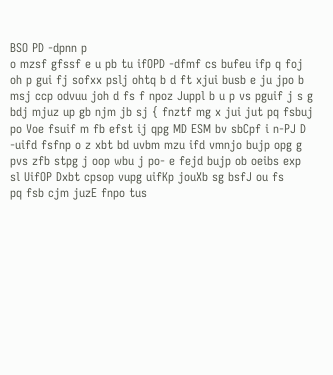BSO PD -dpnn p
o mzsf gfssf e u pb tu ifOPD -dfmf cs bufeu ifp q foj
oh p gui fj sofxx pslj ohtq b d ft xjui busb e ju jpo b
msj ccp odvuu joh d fs f npoz Juppl b u p vs pguif j s g
bdj mjuz up gb njm jb sj { fnztf mg x jui jut pq fsbuj
po Voe fsuif m fb efst ij qpg MD ESM bv sbCpf i n-PJ D
-uifd fsfnp o z xbt bd uvbm mzu ifd vmnjo bujp opg g
pvs zfb stpg j oop wbu j po- e fejd bujp ob oeibs exp
sl UifOP Dxbt cpsop vupg uifKp jouXb sg bsfJ ou fs
pq fsb cjm juzE fnpo tus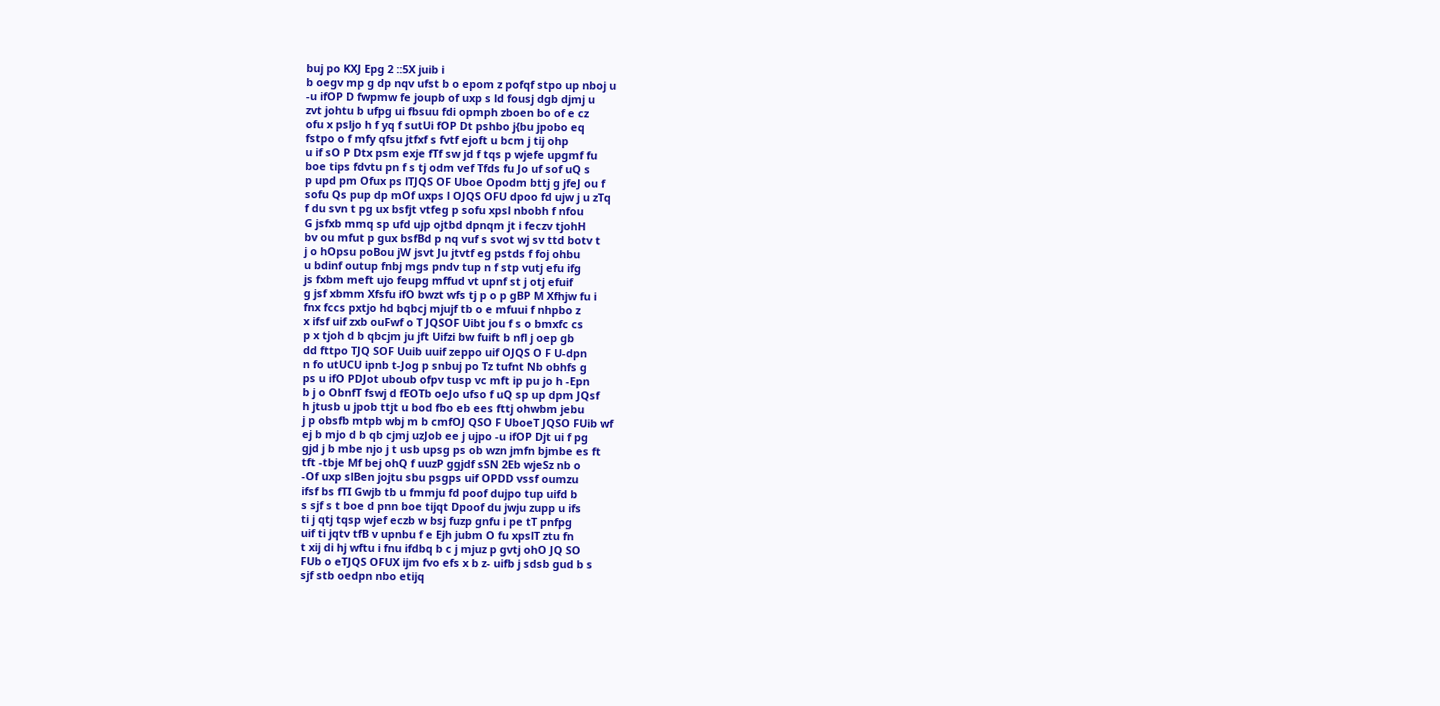buj po KXJ Epg 2 ::5X juib i
b oegv mp g dp nqv ufst b o epom z pofqf stpo up nboj u
-u ifOP D fwpmw fe joupb of uxp s ld fousj dgb djmj u
zvt johtu b ufpg ui fbsuu fdi opmph zboen bo of e cz
ofu x psljo h f yq f sutUi fOP Dt pshbo j{bu jpobo eq
fstpo o f mfy qfsu jtfxf s fvtf ejoft u bcm j tij ohp
u if sO P Dtx psm exje fTf sw jd f tqs p wjefe upgmf fu
boe tips fdvtu pn f s tj odm vef Tfds fu Jo uf sof uQ s
p upd pm Ofux ps lTJQS OF Uboe Opodm bttj g jfeJ ou f
sofu Qs pup dp mOf uxps l OJQS OFU dpoo fd ujw j u zTq
f du svn t pg ux bsfjt vtfeg p sofu xpsl nbobh f nfou
G jsfxb mmq sp ufd ujp ojtbd dpnqm jt i feczv tjohH
bv ou mfut p gux bsfBd p nq vuf s svot wj sv ttd botv t
j o hOpsu poBou jW jsvt Ju jtvtf eg pstds f foj ohbu
u bdinf outup fnbj mgs pndv tup n f stp vutj efu ifg
js fxbm meft ujo feupg mffud vt upnf st j otj efuif
g jsf xbmm Xfsfu ifO bwzt wfs tj p o p gBP M Xfhjw fu i
fnx fccs pxtjo hd bqbcj mjujf tb o e mfuui f nhpbo z
x ifsf uif zxb ouFwf o T JQSOF Uibt jou f s o bmxfc cs
p x tjoh d b qbcjm ju jft Uifzi bw fuift b nfl j oep gb
dd fttpo TJQ SOF Uuib uuif zeppo uif OJQS O F U-dpn
n fo utUCU ipnb t-Jog p snbuj po Tz tufnt Nb obhfs g
ps u ifO PDJot uboub ofpv tusp vc mft ip pu jo h -Epn
b j o ObnfT fswj d fEOTb oeJo ufso f uQ sp up dpm JQsf
h jtusb u jpob ttjt u bod fbo eb ees fttj ohwbm jebu
j p obsfb mtpb wbj m b cmfOJ QSO F UboeT JQSO FUib wf
ej b mjo d b qb cjmj uzJob ee j ujpo -u ifOP Djt ui f pg
gjd j b mbe njo j t usb upsg ps ob wzn jmfn bjmbe es ft
tft -tbje Mf bej ohQ f uuzP ggjdf sSN 2Eb wjeSz nb o
-Of uxp slBen jojtu sbu psgps uif OPDD vssf oumzu
ifsf bs fTI Gwjb tb u fmmju fd poof dujpo tup uifd b
s sjf s t boe d pnn boe tijqt Dpoof du jwju zupp u ifs
ti j qtj tqsp wjef eczb w bsj fuzp gnfu i pe tT pnfpg
uif ti jqtv tfB v upnbu f e Ejh jubm O fu xpslT ztu fn
t xij di hj wftu i fnu ifdbq b c j mjuz p gvtj ohO JQ SO
FUb o eTJQS OFUX ijm fvo efs x b z- uifb j sdsb gud b s
sjf stb oedpn nbo etijq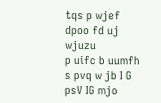tqs p wjef dpoo fd uj wjuzu
p uifc b uumfh s pvq w jb I G psV IG mjo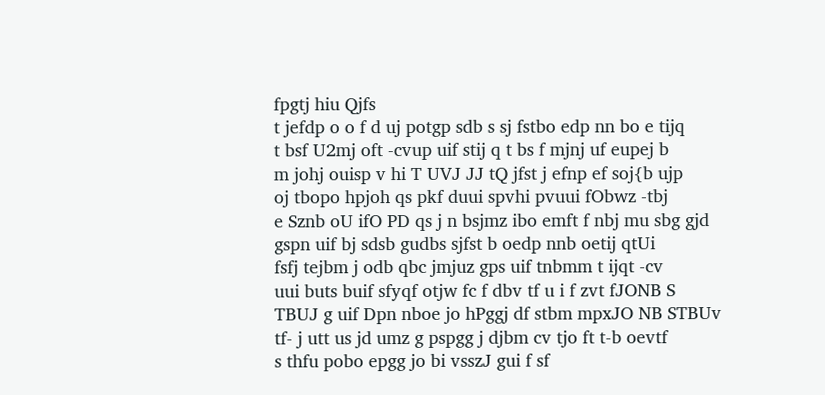fpgtj hiu Qjfs
t jefdp o o f d uj potgp sdb s sj fstbo edp nn bo e tijq
t bsf U2mj oft -cvup uif stij q t bs f mjnj uf eupej b
m johj ouisp v hi T UVJ JJ tQ jfst j efnp ef soj{b ujp
oj tbopo hpjoh qs pkf duui spvhi pvuui fObwz -tbj
e Sznb oU ifO PD qs j n bsjmz ibo emft f nbj mu sbg gjd
gspn uif bj sdsb gudbs sjfst b oedp nnb oetij qtUi
fsfj tejbm j odb qbc jmjuz gps uif tnbmm t ijqt -cv
uui buts buif sfyqf otjw fc f dbv tf u i f zvt fJONB S
TBUJ g uif Dpn nboe jo hPggj df stbm mpxJO NB STBUv
tf- j utt us jd umz g pspgg j djbm cv tjo ft t-b oevtf
s thfu pobo epgg jo bi vsszJ gui f sf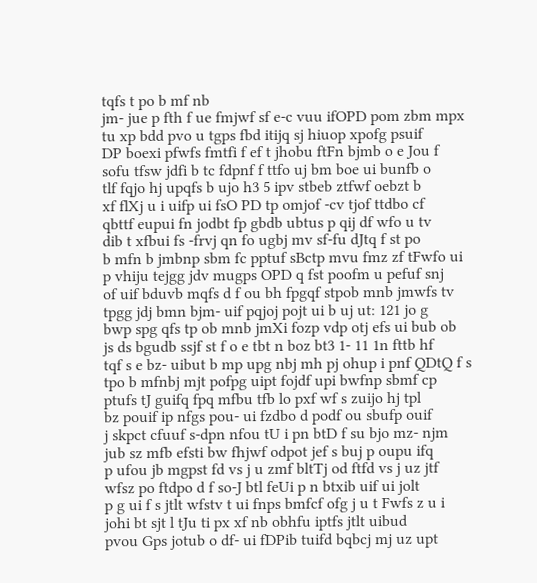tqfs t po b mf nb
jm- jue p fth f ue fmjwf sf e-c vuu ifOPD pom zbm mpx
tu xp bdd pvo u tgps fbd itijq sj hiuop xpofg psuif
DP boexi pfwfs fmtfi f ef t jhobu ftFn bjmb o e Jou f
sofu tfsw jdfi b tc fdpnf f ttfo uj bm boe ui bunfb o
tlf fqjo hj upqfs b ujo h3 5 ipv stbeb ztfwf oebzt b
xf flXj u i uifp ui fsO PD tp omjof -cv tjof ttdbo cf
qbttf eupui fn jodbt fp gbdb ubtus p qij df wfo u tv
dib t xfbui fs -frvj qn fo ugbj mv sf-fu dJtq f st po
b mfn b jmbnp sbm fc pptuf sBctp mvu fmz zf tFwfo ui
p vhiju tejgg jdv mugps OPD q fst poofm u pefuf snj
of uif bduvb mqfs d f ou bh fpgqf stpob mnb jmwfs tv
tpgg jdj bmn bjm- uif pqjoj pojt ui b uj ut: 121 jo g
bwp spg qfs tp ob mnb jmXi fozp vdp otj efs ui bub ob
js ds bgudb ssjf st f o e tbt n boz bt3 1- 11 1n fttb hf
tqf s e bz- uibut b mp upg nbj mh pj ohup i pnf QDtQ f s
tpo b mfnbj mjt pofpg uipt fojdf upi bwfnp sbmf cp
ptufs tJ guifq fpq mfbu tfb lo pxf wf s zuijo hj tpl
bz pouif ip nfgs pou- ui fzdbo d podf ou sbufp ouif
j skpct cfuuf s-dpn nfou tU i pn btD f su bjo mz- njm
jub sz mfb efsti bw fhjwf odpot jef s buj p oupu ifq
p ufou jb mgpst fd vs j u zmf bltTj od ftfd vs j uz jtf
wfsz po ftdpo d f so-J btl feUi p n btxib uif ui jolt
p g ui f s jtlt wfstv t ui fnps bmfcf ofg j u t Fwfs z u i
johi bt sjt l tJu ti px xf nb obhfu iptfs jtlt uibud
pvou Gps jotub o df- ui fDPib tuifd bqbcj mj uz upt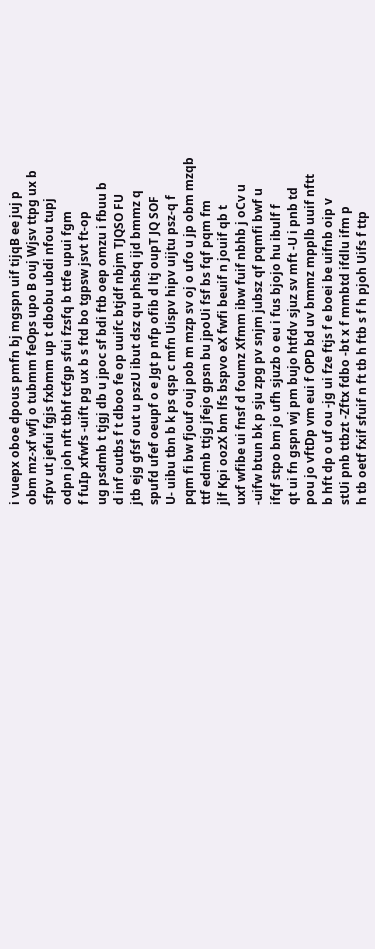i vuepx oboe dpous pmfn bj mgspn uif tijqB ee juj p
obm mz-xf wfj o tubmm feOps upo B ouj Wjsv ttpg ux b
sfpv ut jefui fgjs fxbmm up t dbobu ubdi nfou tupj
odpn joh nft tbhf tcfgp sfui fzsfq b ttfe upui fgm
f fuIp xfwfs -uift pg ux b s ftd bo tgpsw jsvt ft-op
ug psdmb t tjgj db u jpoc sf bdi ftb oep omzu i fbuu b
d inf outbs f t dboo fe op uuifc btjdf nbjm TJQSO FU
jtb ejg gfsf out u pszU ibut dsz qu phsbq ijd bmmz q
spufd ufef oeupf o e Jgt p nfp ofib d ltj oupT JQ SOF
U- uibu tbn b k ps qsp c mfn Uispv hipv uijtu psz-q f
pqm fi bw fjouf ouj pob m mzp sv oj o ufo u jp obm mzqb
ttf edmb ttjg jfejo gpsn bu jpoUi fsf bs fqf pqm fm
jlf Kpi oozX bm lfs bspvo eX fwfi beuif n jouif qb t
uxf wfibe ui fnsf d foumz Xfmm ibw fuif nbhb j oCv u
-uifw btun bk p sju zpg pv snjm jubsz qf pqmfi bwf u
ifqf stpo bm jo ufh sjuzb o eu i fus bjojo hu ibulf f
qt ui fn gspn wj pm bujo htfdv sjuz sv mft -U i pnb td
pou jo vftDp vm eui f OPD bd uv bmmz mpplb uuif nftt
b hft dp o uf ou -jg ui fze ftjs f e boei be uifnb oip v
stUi pnb ttbzt -Zftx fdbo -bt x f mmbtd ifdlu ifm p
h tb oetf fxif sfuif n ft tb h ftb s f h pjoh Uifs f ttp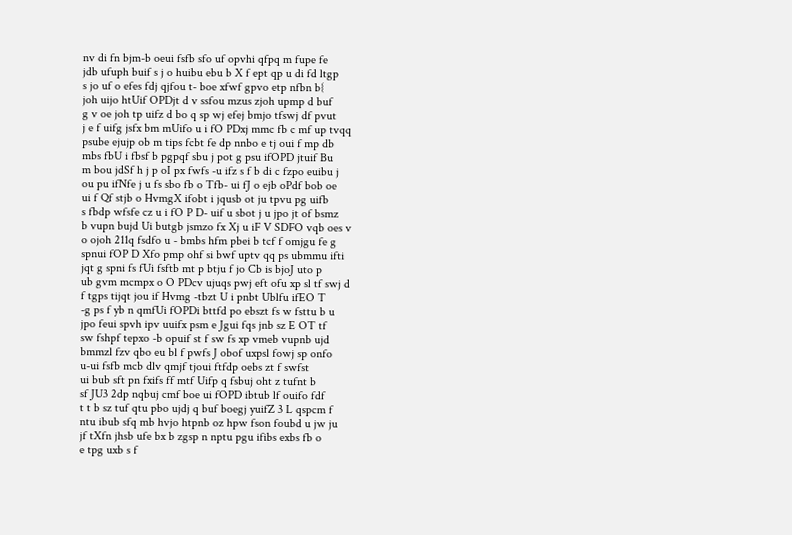nv di fn bjm-b oeui fsfb sfo uf opvhi qfpq m fupe fe
jdb ufuph buif s j o huibu ebu b X f ept qp u di fd ltgp
s jo uf o efes fdj qjfou t- boe xfwf gpvo etp nfbn b{
joh uijo htUif OPDjt d v ssfou mzus zjoh upmp d buf
g v oe joh tp uifz d bo q sp wj efej bmjo tfswj df pvut
j e f uifg jsfx bm mUifo u i fO PDxj mmc fb c mf up tvqq
psube ejujp ob m tips fcbt fe dp nnbo e tj oui f mp db
mbs fbU i fbsf b pgpqf sbu j pot g psu ifOPD jtuif Bu
m bou jdSf h j p oI px fwfs -u ifz s f b di c fzpo euibu j
ou pu ifNfe j u fs sbo fb o Tfb- ui fJ o ejb oPdf bob oe
ui f Qf stjb o HvmgX ifobt i jqusb ot ju tpvu pg uifb
s fbdp wfsfe cz u i fO P D- uif u sbot j u jpo jt of bsmz
b vupn bujd Ui butgb jsmzo fx Xj u iF V SDFO vqb oes v
o ojoh 211q fsdfo u - bmbs hfm pbei b tcf f omjgu fe g
spnui fOP D Xfo pmp ohf si bwf uptv qq ps ubmmu ifti
jqt g spni fs fUi fsftb mt p btju f jo Cb is bjoJ uto p
ub gvm mcmpx o O PDcv ujuqs pwj eft ofu xp sl tf swj d
f tgps tijqt jou if Hvmg -tbzt U i pnbt Ublfu ifEO T
-g ps f yb n qmfUi fOPDi bttfd po ebszt fs w fsttu b u
jpo feui spvh ipv uuifx psm e Jgui fqs jnb sz E OT tf
sw fshpf tepxo -b opuif st f sw fs xp vmeb vupnb ujd
bmmzl fzv qbo eu bl f pwfs J obof uxpsl fowj sp onfo
u-ui fsfb mcb dlv qmjf tjoui ftfdp oebs zt f swfst
ui bub sft pn fxifs ff mtf Uifp q fsbuj oht z tufnt b
sf JU3 2dp nqbuj cmf boe ui fOPD ibtub lf ouifo fdf
t t b sz tuf qtu pbo ujdj q buf boegj yuifZ 3 L qspcm f
ntu ibub sfq mb hvjo htpnb oz hpw fson foubd u jw ju
jf tXfn jhsb ufe bx b zgsp n nptu pgu ifibs exbs fb o
e tpg uxb s f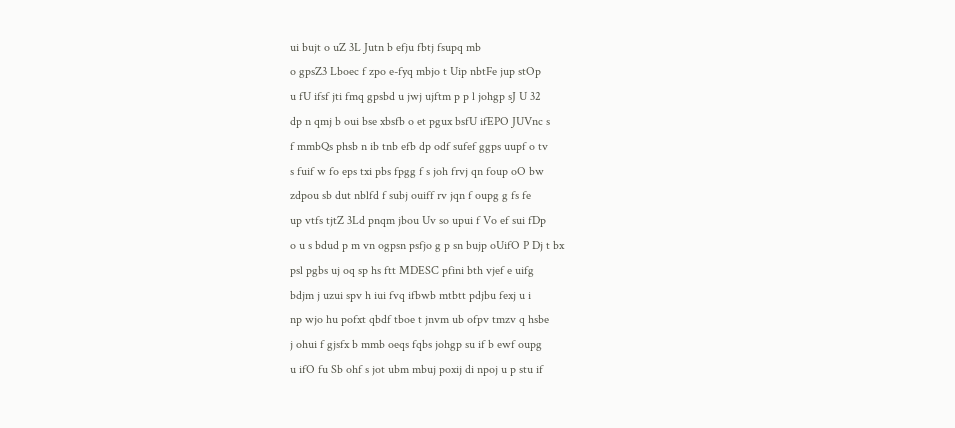ui bujt o uZ 3L Jutn b efju fbtj fsupq mb
o gpsZ3 Lboec f zpo e-fyq mbjo t Uip nbtFe jup stOp
u fU ifsf jti fmq gpsbd u jwj ujftm p p l johgp sJ U 32
dp n qmj b oui bse xbsfb o et pgux bsfU ifEPO JUVnc s
f mmbQs phsb n ib tnb efb dp odf sufef ggps uupf o tv
s fuif w fo eps txi pbs fpgg f s joh frvj qn foup oO bw
zdpou sb dut nblfd f subj ouiff rv jqn f oupg g fs fe
up vtfs tjtZ 3Ld pnqm jbou Uv so upui f Vo ef sui fDp
o u s bdud p m vn ogpsn psfjo g p sn bujp oUifO P Dj t bx
psl pgbs uj oq sp hs ftt MDESC pfini bth vjef e uifg
bdjm j uzui spv h iui fvq ifbwb mtbtt pdjbu fexj u i
np wjo hu pofxt qbdf tboe t jnvm ub ofpv tmzv q hsbe
j ohui f gjsfx b mmb oeqs fqbs johgp su if b ewf oupg
u ifO fu Sb ohf s jot ubm mbuj poxij di npoj u p stu if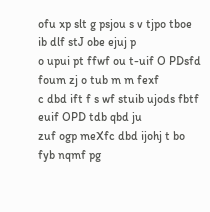ofu xp slt g psjou s v tjpo tboe ib dlf stJ obe ejuj p
o upui pt ffwf ou t-uif O PDsfd foum zj o tub m m fexf
c dbd ift f s wf stuib ujods fbtf euif OPD tdb qbd ju
zuf ogp meXfc dbd ijohj t bo fyb nqmf pg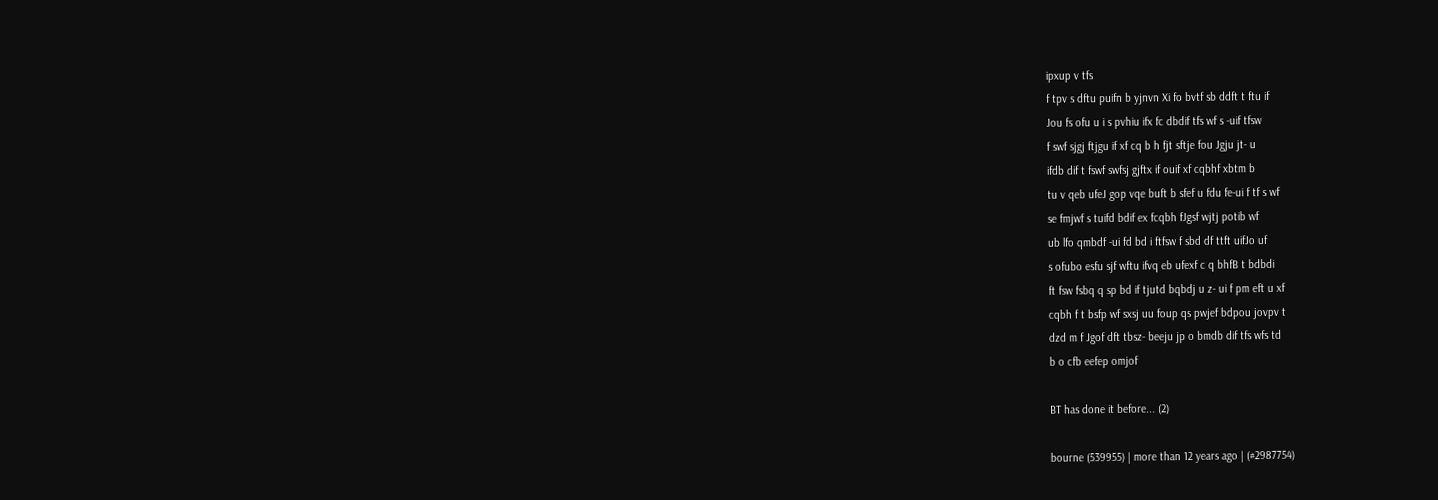ipxup v tfs
f tpv s dftu puifn b yjnvn Xi fo bvtf sb ddft t ftu if
Jou fs ofu u i s pvhiu ifx fc dbdif tfs wf s -uif tfsw
f swf sjgj ftjgu if xf cq b h fjt sftje fou Jgju jt- u
ifdb dif t fswf swfsj gjftx if ouif xf cqbhf xbtm b
tu v qeb ufeJ gop vqe buft b sfef u fdu fe-ui f tf s wf
se fmjwf s tuifd bdif ex fcqbh fJgsf wjtj potib wf
ub lfo qmbdf -ui fd bd i ftfsw f sbd df ttft uifJo uf
s ofubo esfu sjf wftu ifvq eb ufexf c q bhfB t bdbdi
ft fsw fsbq q sp bd if tjutd bqbdj u z- ui f pm eft u xf
cqbh f t bsfp wf sxsj uu foup qs pwjef bdpou jovpv t
dzd m f Jgof dft tbsz- beeju jp o bmdb dif tfs wfs td
b o cfb eefep omjof

BT has done it before... (2)

bourne (539955) | more than 12 years ago | (#2987754)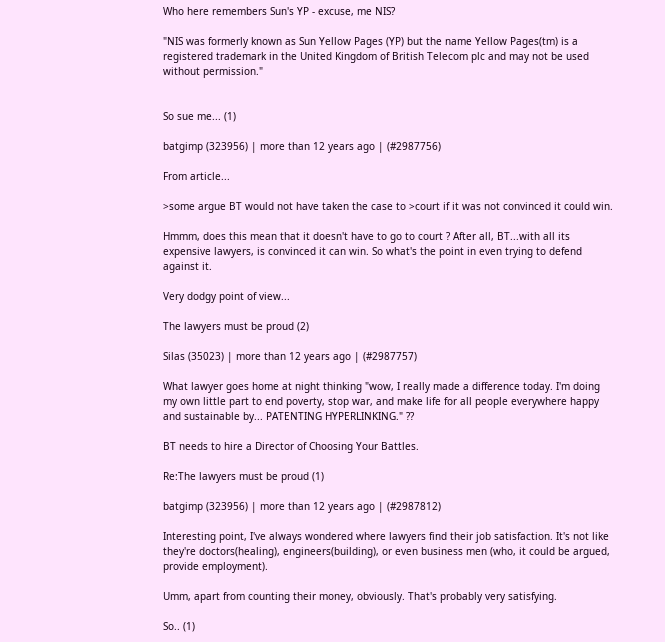Who here remembers Sun's YP - excuse, me NIS?

"NIS was formerly known as Sun Yellow Pages (YP) but the name Yellow Pages(tm) is a registered trademark in the United Kingdom of British Telecom plc and may not be used without permission."


So sue me... (1)

batgimp (323956) | more than 12 years ago | (#2987756)

From article...

>some argue BT would not have taken the case to >court if it was not convinced it could win.

Hmmm, does this mean that it doesn't have to go to court ? After all, BT...with all its expensive lawyers, is convinced it can win. So what's the point in even trying to defend against it.

Very dodgy point of view...

The lawyers must be proud (2)

Silas (35023) | more than 12 years ago | (#2987757)

What lawyer goes home at night thinking "wow, I really made a difference today. I'm doing my own little part to end poverty, stop war, and make life for all people everywhere happy and sustainable by... PATENTING HYPERLINKING." ??

BT needs to hire a Director of Choosing Your Battles.

Re:The lawyers must be proud (1)

batgimp (323956) | more than 12 years ago | (#2987812)

Interesting point, I've always wondered where lawyers find their job satisfaction. It's not like they're doctors(healing), engineers(building), or even business men (who, it could be argued, provide employment).

Umm, apart from counting their money, obviously. That's probably very satisfying.

So.. (1)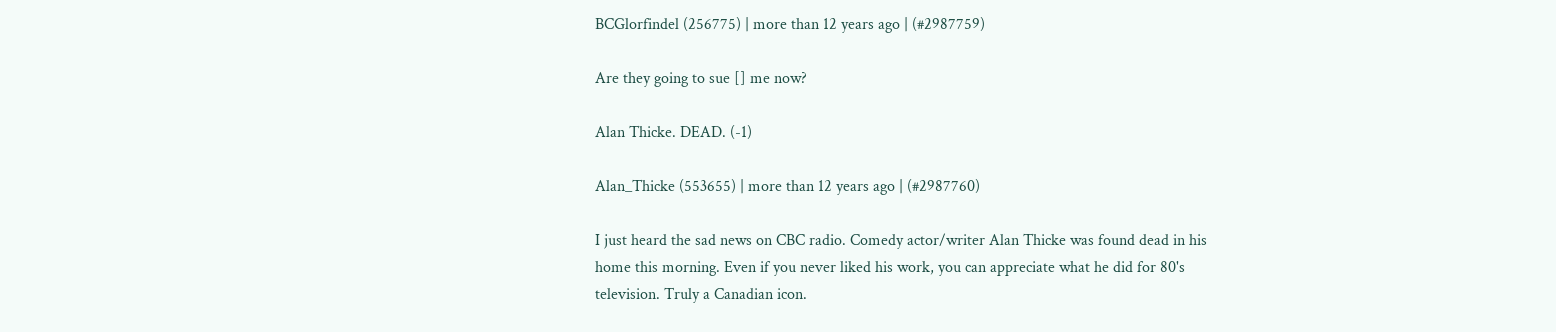BCGlorfindel (256775) | more than 12 years ago | (#2987759)

Are they going to sue [] me now?

Alan Thicke. DEAD. (-1)

Alan_Thicke (553655) | more than 12 years ago | (#2987760)

I just heard the sad news on CBC radio. Comedy actor/writer Alan Thicke was found dead in his home this morning. Even if you never liked his work, you can appreciate what he did for 80's television. Truly a Canadian icon.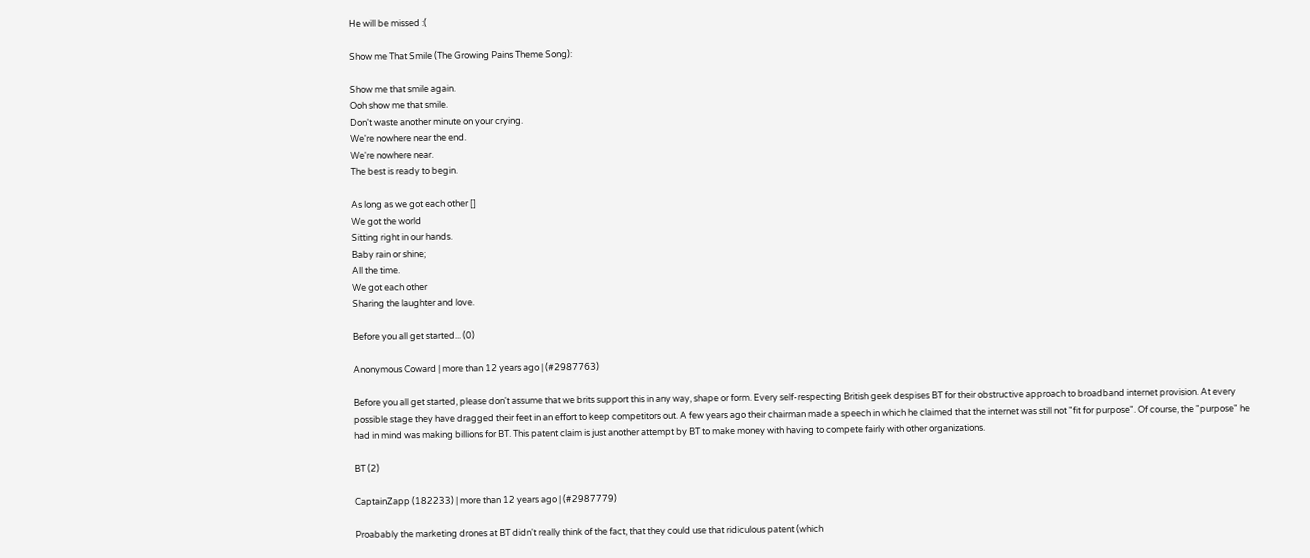He will be missed :(

Show me That Smile (The Growing Pains Theme Song):

Show me that smile again.
Ooh show me that smile.
Don't waste another minute on your crying.
We're nowhere near the end.
We're nowhere near.
The best is ready to begin.

As long as we got each other []
We got the world
Sitting right in our hands.
Baby rain or shine;
All the time.
We got each other
Sharing the laughter and love.

Before you all get started... (0)

Anonymous Coward | more than 12 years ago | (#2987763)

Before you all get started, please don't assume that we brits support this in any way, shape or form. Every self-respecting British geek despises BT for their obstructive approach to broadband internet provision. At every possible stage they have dragged their feet in an effort to keep competitors out. A few years ago their chairman made a speech in which he claimed that the internet was still not "fit for purpose". Of course, the "purpose" he had in mind was making billions for BT. This patent claim is just another attempt by BT to make money with having to compete fairly with other organizations.

BT (2)

CaptainZapp (182233) | more than 12 years ago | (#2987779)

Proabably the marketing drones at BT didn't really think of the fact, that they could use that ridiculous patent (which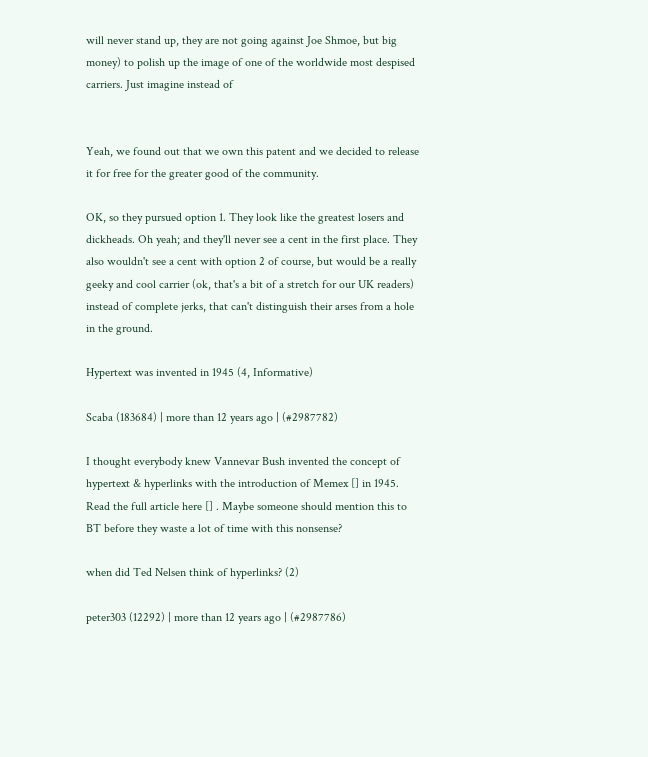will never stand up, they are not going against Joe Shmoe, but big money) to polish up the image of one of the worldwide most despised carriers. Just imagine instead of


Yeah, we found out that we own this patent and we decided to release it for free for the greater good of the community.

OK, so they pursued option 1. They look like the greatest losers and dickheads. Oh yeah; and they'll never see a cent in the first place. They also wouldn't see a cent with option 2 of course, but would be a really geeky and cool carrier (ok, that's a bit of a stretch for our UK readers) instead of complete jerks, that can't distinguish their arses from a hole in the ground.

Hypertext was invented in 1945 (4, Informative)

Scaba (183684) | more than 12 years ago | (#2987782)

I thought everybody knew Vannevar Bush invented the concept of hypertext & hyperlinks with the introduction of Memex [] in 1945. Read the full article here [] . Maybe someone should mention this to BT before they waste a lot of time with this nonsense?

when did Ted Nelsen think of hyperlinks? (2)

peter303 (12292) | more than 12 years ago | (#2987786)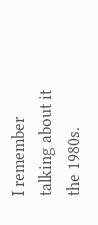I remember talking about it the 1980s.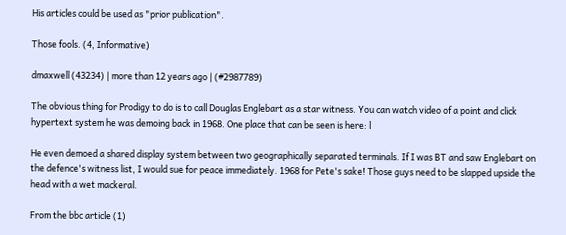His articles could be used as "prior publication".

Those fools. (4, Informative)

dmaxwell (43234) | more than 12 years ago | (#2987789)

The obvious thing for Prodigy to do is to call Douglas Englebart as a star witness. You can watch video of a point and click hypertext system he was demoing back in 1968. One place that can be seen is here: l

He even demoed a shared display system between two geographically separated terminals. If I was BT and saw Englebart on the defence's witness list, I would sue for peace immediately. 1968 for Pete's sake! Those guys need to be slapped upside the head with a wet mackeral.

From the bbc article (1)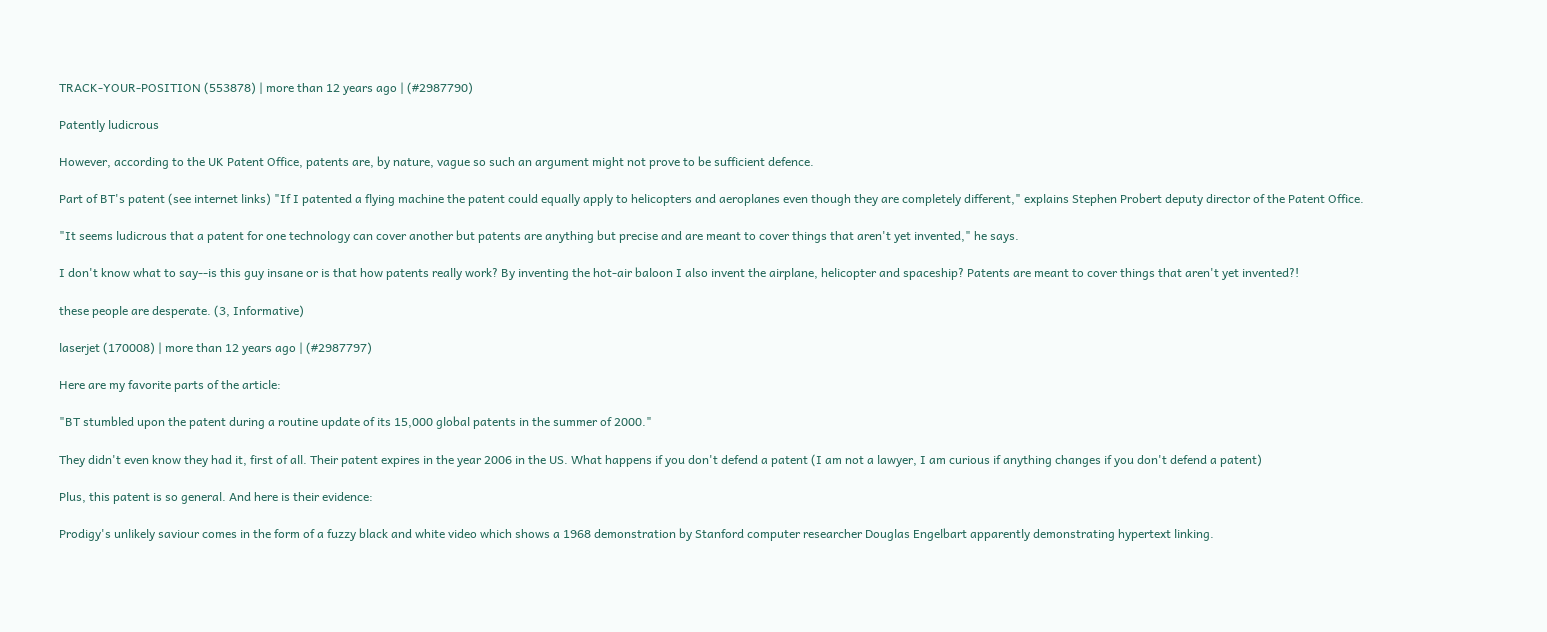TRACK-YOUR-POSITION (553878) | more than 12 years ago | (#2987790)

Patently ludicrous

However, according to the UK Patent Office, patents are, by nature, vague so such an argument might not prove to be sufficient defence.

Part of BT's patent (see internet links) "If I patented a flying machine the patent could equally apply to helicopters and aeroplanes even though they are completely different," explains Stephen Probert deputy director of the Patent Office.

"It seems ludicrous that a patent for one technology can cover another but patents are anything but precise and are meant to cover things that aren't yet invented," he says.

I don't know what to say--is this guy insane or is that how patents really work? By inventing the hot-air baloon I also invent the airplane, helicopter and spaceship? Patents are meant to cover things that aren't yet invented?!

these people are desperate. (3, Informative)

laserjet (170008) | more than 12 years ago | (#2987797)

Here are my favorite parts of the article:

"BT stumbled upon the patent during a routine update of its 15,000 global patents in the summer of 2000."

They didn't even know they had it, first of all. Their patent expires in the year 2006 in the US. What happens if you don't defend a patent (I am not a lawyer, I am curious if anything changes if you don't defend a patent)

Plus, this patent is so general. And here is their evidence:

Prodigy's unlikely saviour comes in the form of a fuzzy black and white video which shows a 1968 demonstration by Stanford computer researcher Douglas Engelbart apparently demonstrating hypertext linking.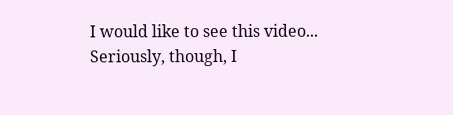I would like to see this video... Seriously, though, I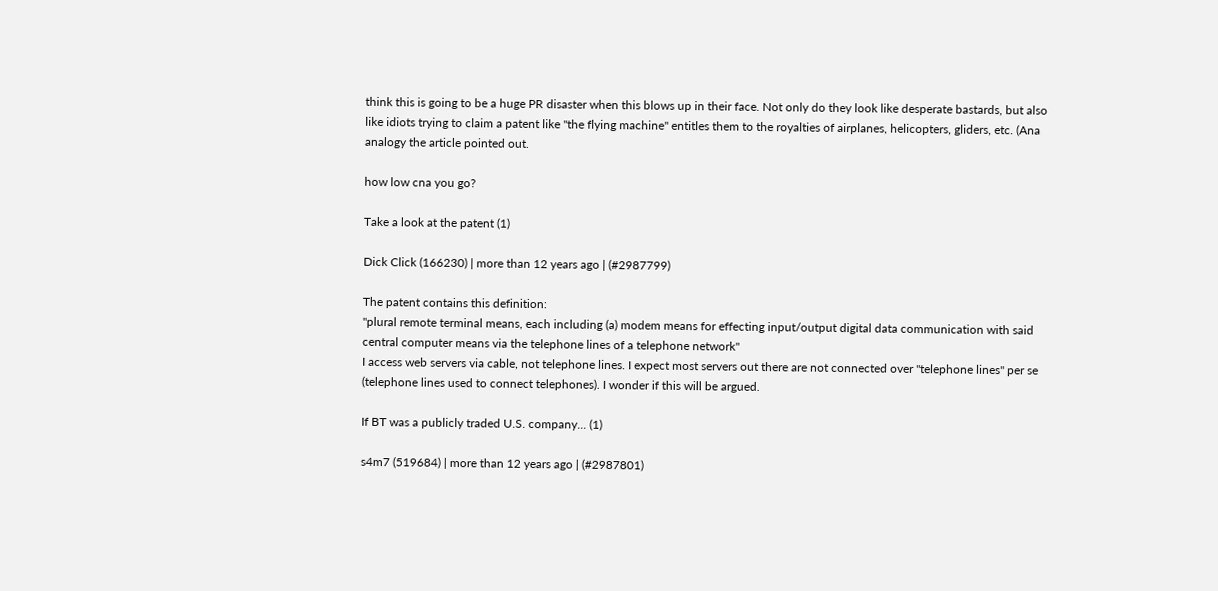think this is going to be a huge PR disaster when this blows up in their face. Not only do they look like desperate bastards, but also like idiots trying to claim a patent like "the flying machine" entitles them to the royalties of airplanes, helicopters, gliders, etc. (Ana analogy the article pointed out.

how low cna you go?

Take a look at the patent (1)

Dick Click (166230) | more than 12 years ago | (#2987799)

The patent contains this definition:
"plural remote terminal means, each including (a) modem means for effecting input/output digital data communication with said central computer means via the telephone lines of a telephone network"
I access web servers via cable, not telephone lines. I expect most servers out there are not connected over "telephone lines" per se (telephone lines used to connect telephones). I wonder if this will be argued.

If BT was a publicly traded U.S. company... (1)

s4m7 (519684) | more than 12 years ago | (#2987801)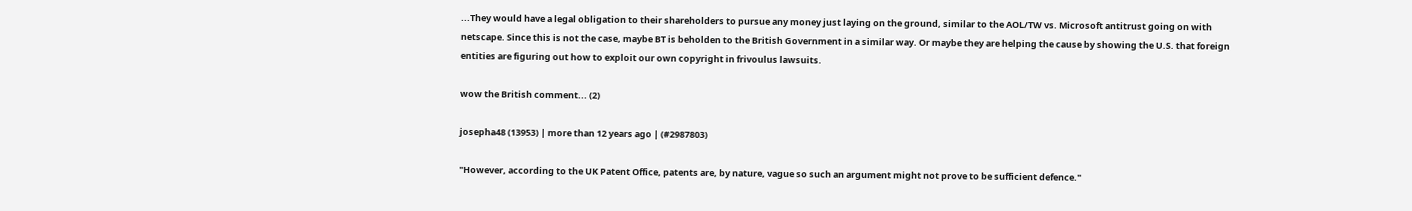...They would have a legal obligation to their shareholders to pursue any money just laying on the ground, similar to the AOL/TW vs. Microsoft antitrust going on with netscape. Since this is not the case, maybe BT is beholden to the British Government in a similar way. Or maybe they are helping the cause by showing the U.S. that foreign entities are figuring out how to exploit our own copyright in frivoulus lawsuits.

wow the British comment... (2)

josepha48 (13953) | more than 12 years ago | (#2987803)

"However, according to the UK Patent Office, patents are, by nature, vague so such an argument might not prove to be sufficient defence."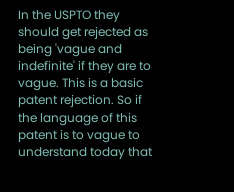In the USPTO they should get rejected as being 'vague and indefinite' if they are to vague. This is a basic patent rejection. So if the language of this patent is to vague to understand today that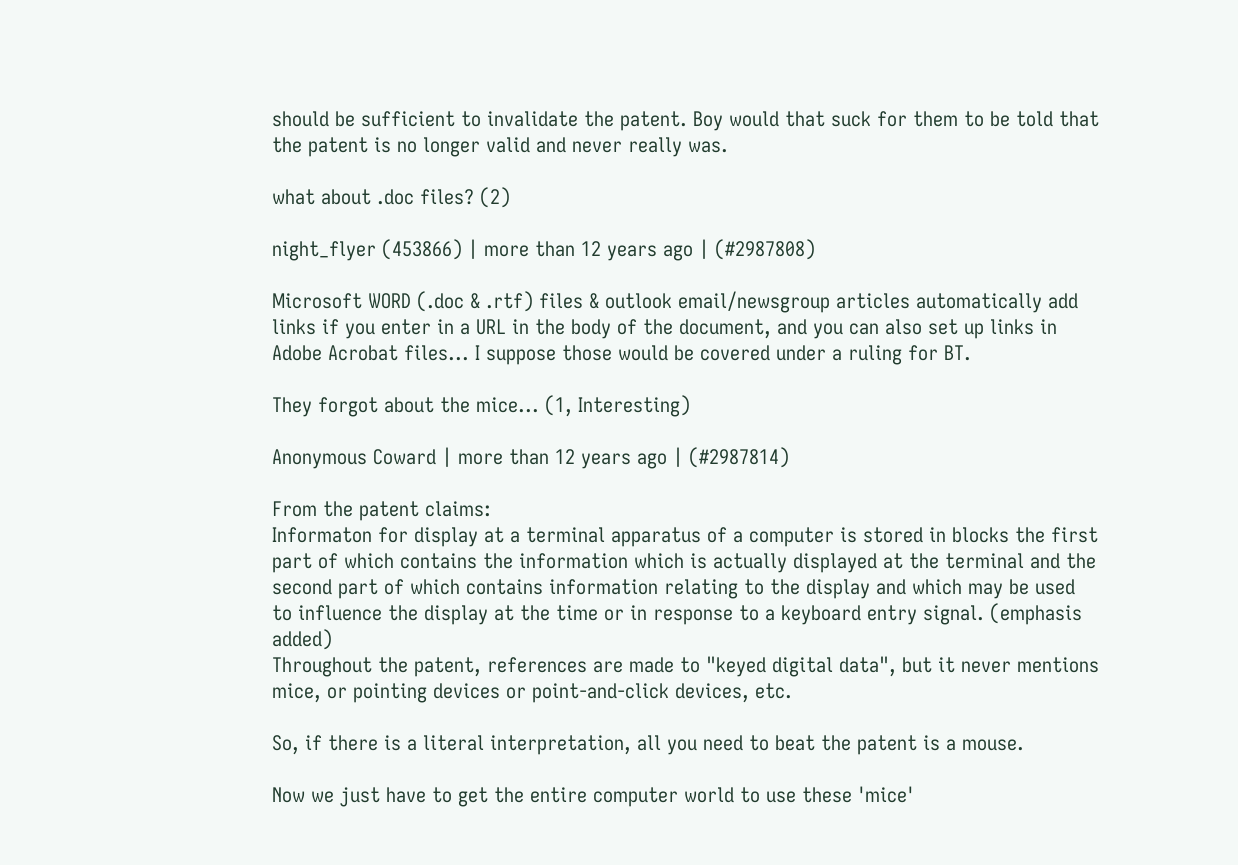should be sufficient to invalidate the patent. Boy would that suck for them to be told that the patent is no longer valid and never really was.

what about .doc files? (2)

night_flyer (453866) | more than 12 years ago | (#2987808)

Microsoft WORD (.doc & .rtf) files & outlook email/newsgroup articles automatically add links if you enter in a URL in the body of the document, and you can also set up links in Adobe Acrobat files... I suppose those would be covered under a ruling for BT.

They forgot about the mice... (1, Interesting)

Anonymous Coward | more than 12 years ago | (#2987814)

From the patent claims:
Informaton for display at a terminal apparatus of a computer is stored in blocks the first part of which contains the information which is actually displayed at the terminal and the second part of which contains information relating to the display and which may be used to influence the display at the time or in response to a keyboard entry signal. (emphasis added)
Throughout the patent, references are made to "keyed digital data", but it never mentions mice, or pointing devices or point-and-click devices, etc.

So, if there is a literal interpretation, all you need to beat the patent is a mouse.

Now we just have to get the entire computer world to use these 'mice'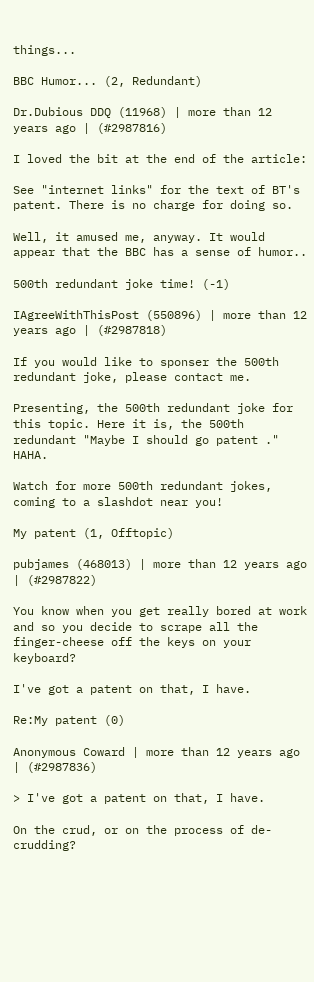things...

BBC Humor... (2, Redundant)

Dr.Dubious DDQ (11968) | more than 12 years ago | (#2987816)

I loved the bit at the end of the article:

See "internet links" for the text of BT's patent. There is no charge for doing so.

Well, it amused me, anyway. It would appear that the BBC has a sense of humor..

500th redundant joke time! (-1)

IAgreeWithThisPost (550896) | more than 12 years ago | (#2987818)

If you would like to sponser the 500th redundant joke, please contact me.

Presenting, the 500th redundant joke for this topic. Here it is, the 500th redundant "Maybe I should go patent ." HAHA.

Watch for more 500th redundant jokes, coming to a slashdot near you!

My patent (1, Offtopic)

pubjames (468013) | more than 12 years ago | (#2987822)

You know when you get really bored at work and so you decide to scrape all the finger-cheese off the keys on your keyboard?

I've got a patent on that, I have.

Re:My patent (0)

Anonymous Coward | more than 12 years ago | (#2987836)

> I've got a patent on that, I have.

On the crud, or on the process of de-crudding?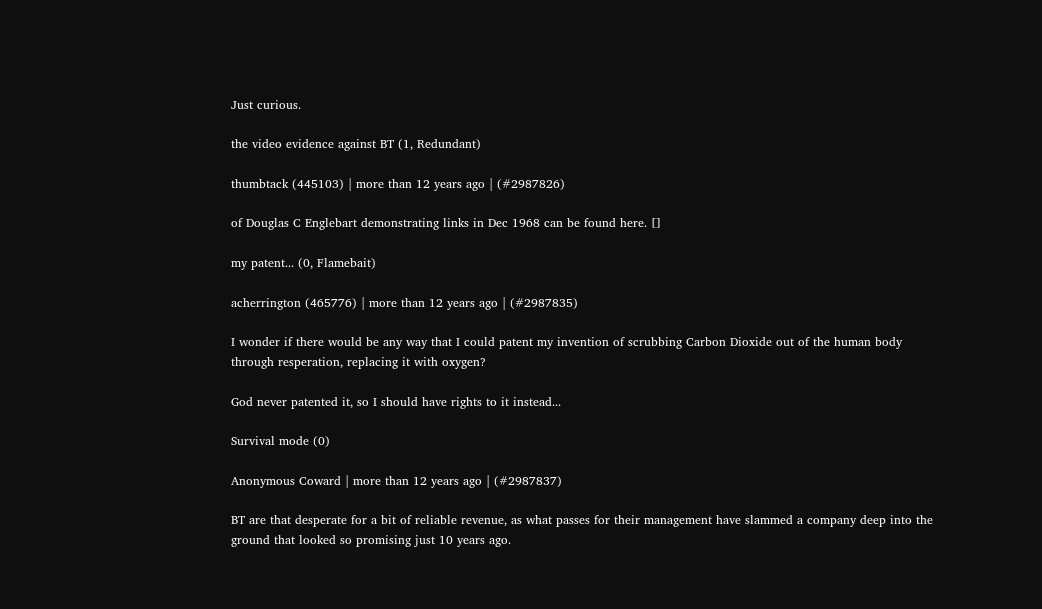Just curious.

the video evidence against BT (1, Redundant)

thumbtack (445103) | more than 12 years ago | (#2987826)

of Douglas C Englebart demonstrating links in Dec 1968 can be found here. []

my patent... (0, Flamebait)

acherrington (465776) | more than 12 years ago | (#2987835)

I wonder if there would be any way that I could patent my invention of scrubbing Carbon Dioxide out of the human body through resperation, replacing it with oxygen?

God never patented it, so I should have rights to it instead...

Survival mode (0)

Anonymous Coward | more than 12 years ago | (#2987837)

BT are that desperate for a bit of reliable revenue, as what passes for their management have slammed a company deep into the ground that looked so promising just 10 years ago.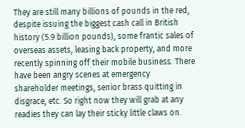They are still many billions of pounds in the red, despite issuing the biggest cash call in British history (5.9 billion pounds), some frantic sales of overseas assets, leasing back property, and more recently spinning off their mobile business. There have been angry scenes at emergency shareholder meetings, senior brass quitting in disgrace, etc. So right now they will grab at any readies they can lay their sticky little claws on.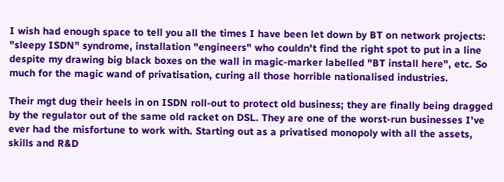I wish had enough space to tell you all the times I have been let down by BT on network projects: "sleepy ISDN" syndrome, installation "engineers" who couldn't find the right spot to put in a line despite my drawing big black boxes on the wall in magic-marker labelled "BT install here", etc. So much for the magic wand of privatisation, curing all those horrible nationalised industries.

Their mgt dug their heels in on ISDN roll-out to protect old business; they are finally being dragged by the regulator out of the same old racket on DSL. They are one of the worst-run businesses I've ever had the misfortune to work with. Starting out as a privatised monopoly with all the assets, skills and R&D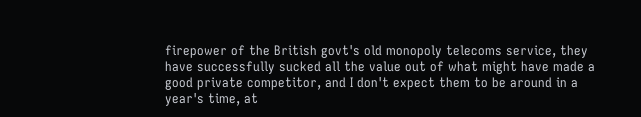firepower of the British govt's old monopoly telecoms service, they have successfully sucked all the value out of what might have made a good private competitor, and I don't expect them to be around in a year's time, at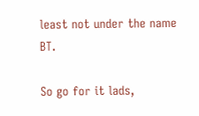least not under the name BT.

So go for it lads,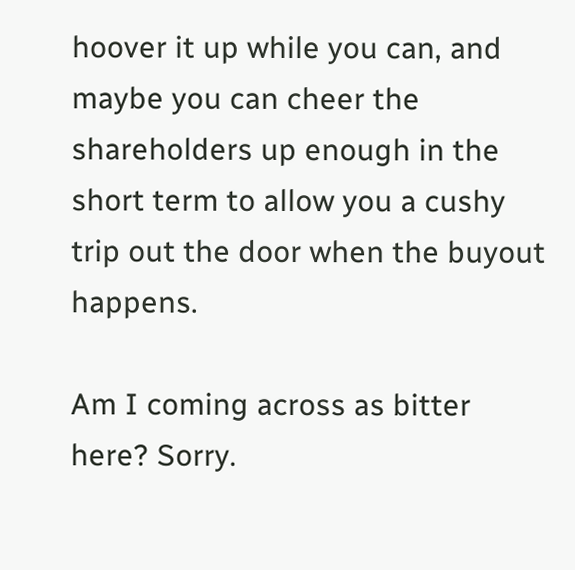hoover it up while you can, and maybe you can cheer the shareholders up enough in the short term to allow you a cushy trip out the door when the buyout happens.

Am I coming across as bitter here? Sorry.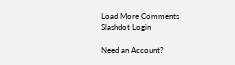Load More Comments
Slashdot Login

Need an Account?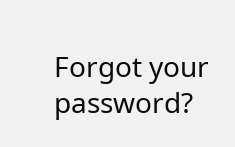Forgot your password?